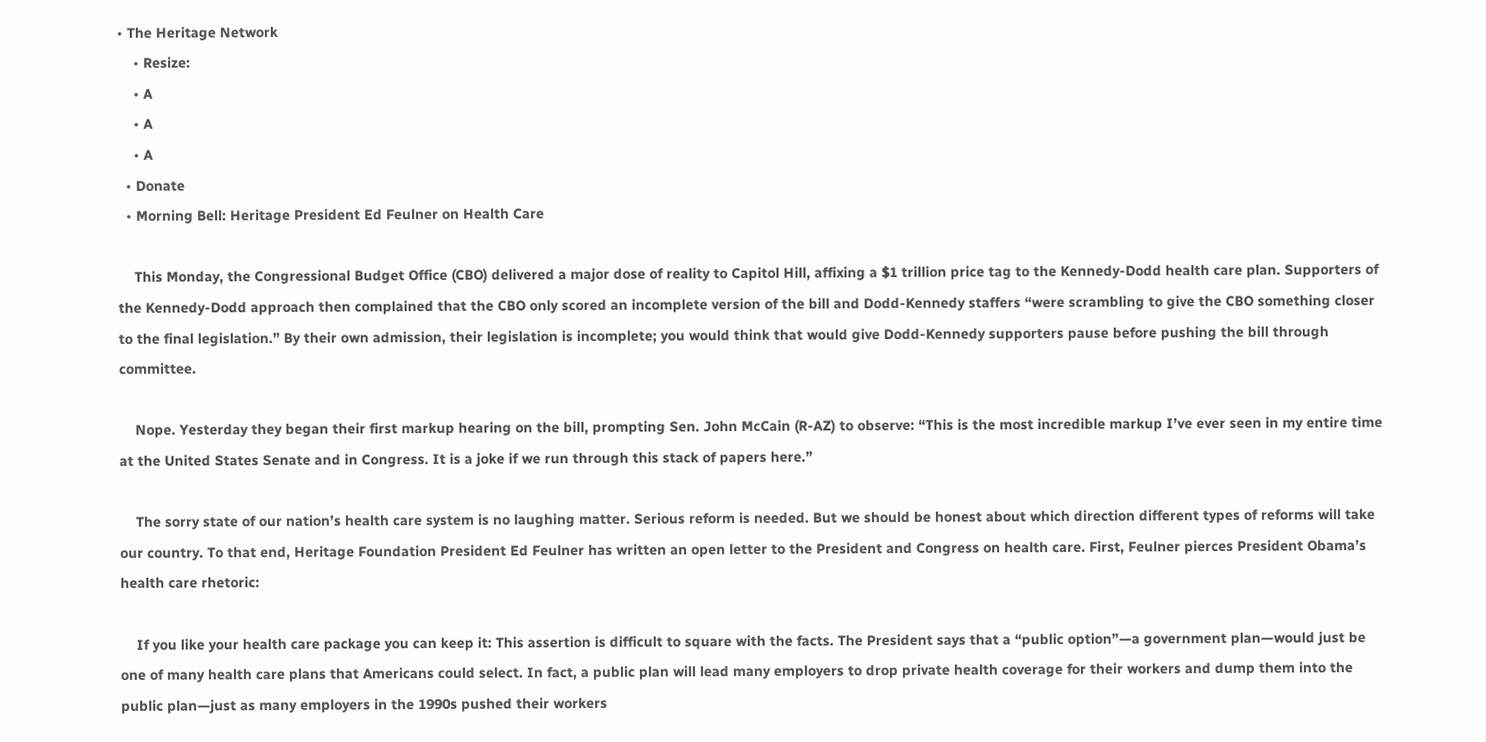• The Heritage Network
    • Resize:
    • A
    • A
    • A
  • Donate
  • Morning Bell: Heritage President Ed Feulner on Health Care

    This Monday, the Congressional Budget Office (CBO) delivered a major dose of reality to Capitol Hill, affixing a $1 trillion price tag to the Kennedy-Dodd health care plan. Supporters of the Kennedy-Dodd approach then complained that the CBO only scored an incomplete version of the bill and Dodd-Kennedy staffers “were scrambling to give the CBO something closer to the final legislation.” By their own admission, their legislation is incomplete; you would think that would give Dodd-Kennedy supporters pause before pushing the bill through committee.

    Nope. Yesterday they began their first markup hearing on the bill, prompting Sen. John McCain (R-AZ) to observe: “This is the most incredible markup I’ve ever seen in my entire time at the United States Senate and in Congress. It is a joke if we run through this stack of papers here.”

    The sorry state of our nation’s health care system is no laughing matter. Serious reform is needed. But we should be honest about which direction different types of reforms will take our country. To that end, Heritage Foundation President Ed Feulner has written an open letter to the President and Congress on health care. First, Feulner pierces President Obama’s health care rhetoric:

    If you like your health care package you can keep it: This assertion is difficult to square with the facts. The President says that a “public option”—a government plan—would just be one of many health care plans that Americans could select. In fact, a public plan will lead many employers to drop private health coverage for their workers and dump them into the public plan—just as many employers in the 1990s pushed their workers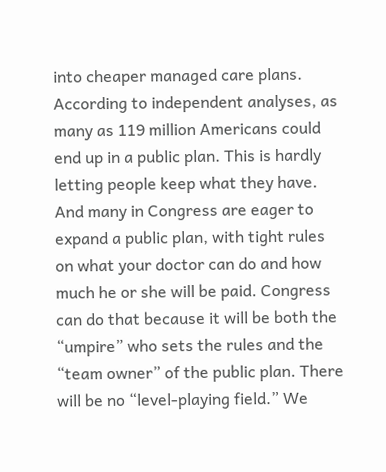into cheaper managed care plans. According to independent analyses, as many as 119 million Americans could end up in a public plan. This is hardly letting people keep what they have. And many in Congress are eager to expand a public plan, with tight rules on what your doctor can do and how much he or she will be paid. Congress can do that because it will be both the “umpire” who sets the rules and the “team owner” of the public plan. There will be no “level-playing field.” We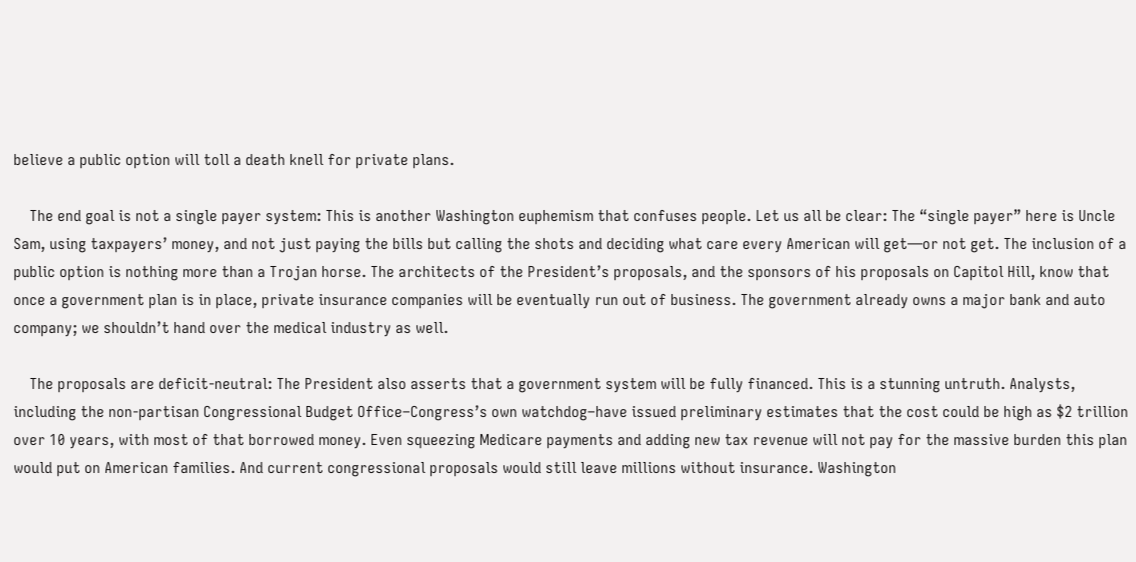believe a public option will toll a death knell for private plans.

    The end goal is not a single payer system: This is another Washington euphemism that confuses people. Let us all be clear: The “single payer” here is Uncle Sam, using taxpayers’ money, and not just paying the bills but calling the shots and deciding what care every American will get—or not get. The inclusion of a public option is nothing more than a Trojan horse. The architects of the President’s proposals, and the sponsors of his proposals on Capitol Hill, know that once a government plan is in place, private insurance companies will be eventually run out of business. The government already owns a major bank and auto company; we shouldn’t hand over the medical industry as well.

    The proposals are deficit-neutral: The President also asserts that a government system will be fully financed. This is a stunning untruth. Analysts, including the non-partisan Congressional Budget Office–Congress’s own watchdog–have issued preliminary estimates that the cost could be high as $2 trillion over 10 years, with most of that borrowed money. Even squeezing Medicare payments and adding new tax revenue will not pay for the massive burden this plan would put on American families. And current congressional proposals would still leave millions without insurance. Washington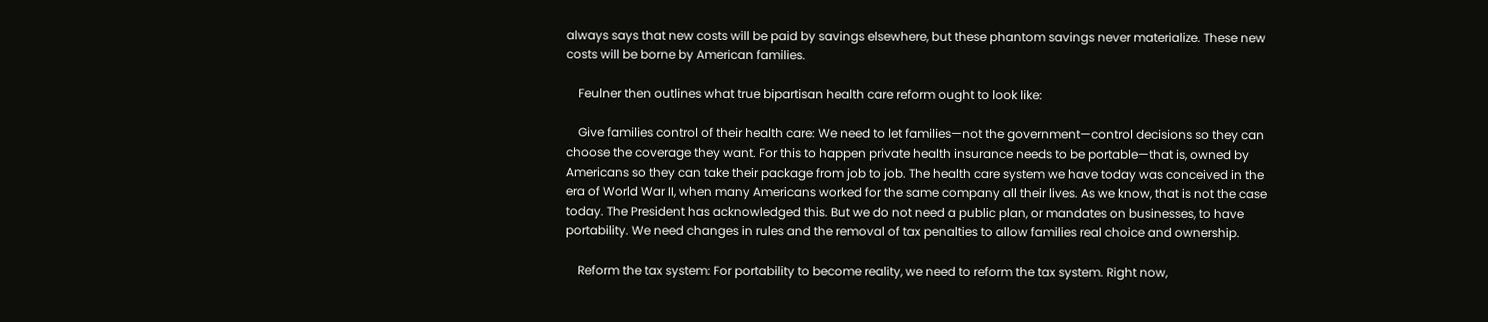always says that new costs will be paid by savings elsewhere, but these phantom savings never materialize. These new costs will be borne by American families.

    Feulner then outlines what true bipartisan health care reform ought to look like:

    Give families control of their health care: We need to let families—not the government—control decisions so they can choose the coverage they want. For this to happen private health insurance needs to be portable—that is, owned by Americans so they can take their package from job to job. The health care system we have today was conceived in the era of World War II, when many Americans worked for the same company all their lives. As we know, that is not the case today. The President has acknowledged this. But we do not need a public plan, or mandates on businesses, to have portability. We need changes in rules and the removal of tax penalties to allow families real choice and ownership.

    Reform the tax system: For portability to become reality, we need to reform the tax system. Right now,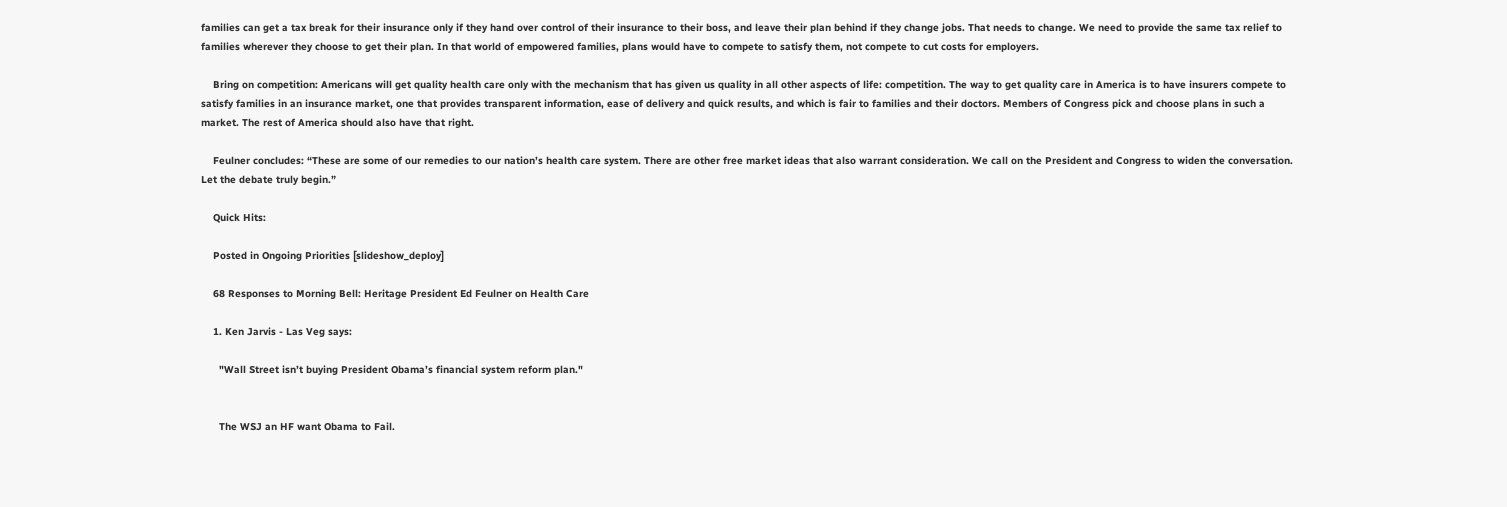families can get a tax break for their insurance only if they hand over control of their insurance to their boss, and leave their plan behind if they change jobs. That needs to change. We need to provide the same tax relief to families wherever they choose to get their plan. In that world of empowered families, plans would have to compete to satisfy them, not compete to cut costs for employers.

    Bring on competition: Americans will get quality health care only with the mechanism that has given us quality in all other aspects of life: competition. The way to get quality care in America is to have insurers compete to satisfy families in an insurance market, one that provides transparent information, ease of delivery and quick results, and which is fair to families and their doctors. Members of Congress pick and choose plans in such a market. The rest of America should also have that right.

    Feulner concludes: “These are some of our remedies to our nation’s health care system. There are other free market ideas that also warrant consideration. We call on the President and Congress to widen the conversation. Let the debate truly begin.”

    Quick Hits:

    Posted in Ongoing Priorities [slideshow_deploy]

    68 Responses to Morning Bell: Heritage President Ed Feulner on Health Care

    1. Ken Jarvis - Las Veg says:

      "Wall Street isn’t buying President Obama’s financial system reform plan."


      The WSJ an HF want Obama to Fail.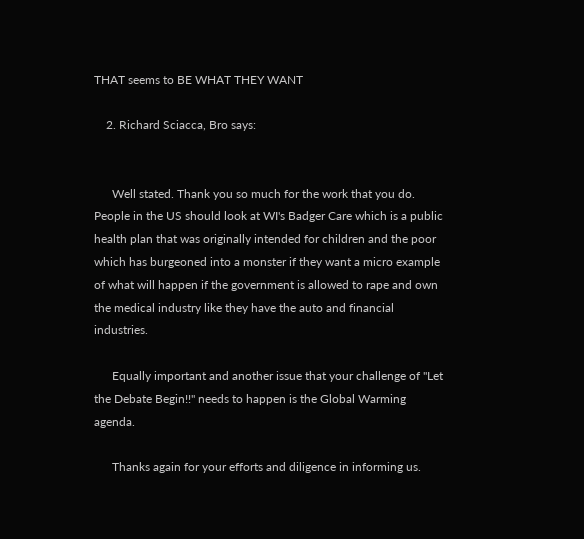THAT seems to BE WHAT THEY WANT

    2. Richard Sciacca, Bro says:


      Well stated. Thank you so much for the work that you do. People in the US should look at WI's Badger Care which is a public health plan that was originally intended for children and the poor which has burgeoned into a monster if they want a micro example of what will happen if the government is allowed to rape and own the medical industry like they have the auto and financial industries.

      Equally important and another issue that your challenge of "Let the Debate Begin!!" needs to happen is the Global Warming agenda.

      Thanks again for your efforts and diligence in informing us.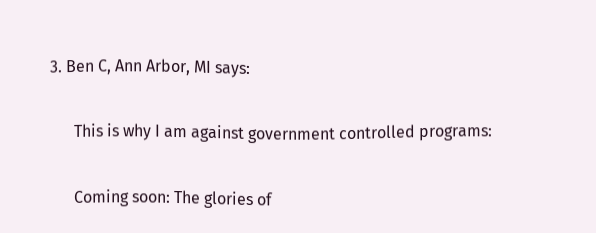3. Ben C, Ann Arbor, MI says:

      This is why I am against government controlled programs:

      Coming soon: The glories of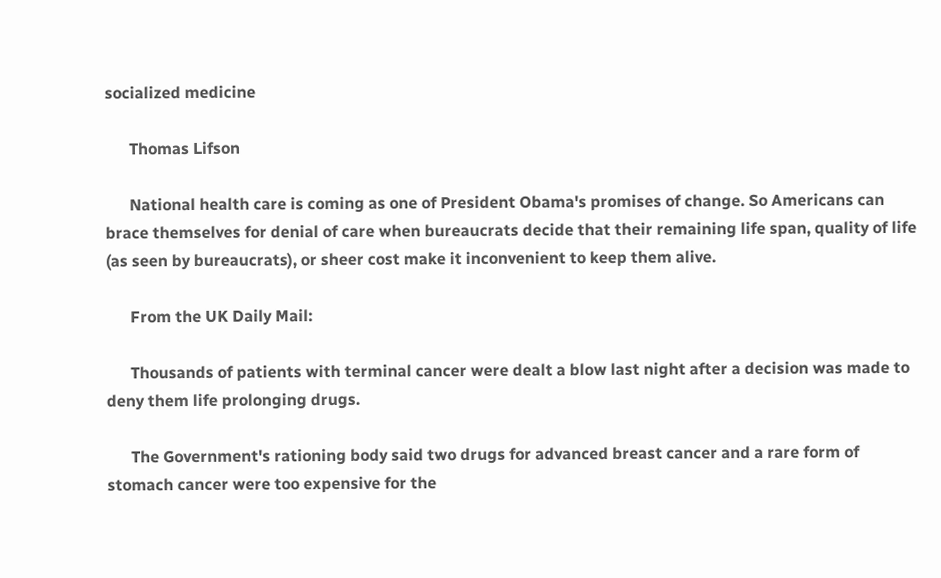socialized medicine

      Thomas Lifson

      National health care is coming as one of President Obama's promises of change. So Americans can brace themselves for denial of care when bureaucrats decide that their remaining life span, quality of life (as seen by bureaucrats), or sheer cost make it inconvenient to keep them alive.

      From the UK Daily Mail:

      Thousands of patients with terminal cancer were dealt a blow last night after a decision was made to deny them life prolonging drugs.

      The Government's rationing body said two drugs for advanced breast cancer and a rare form of stomach cancer were too expensive for the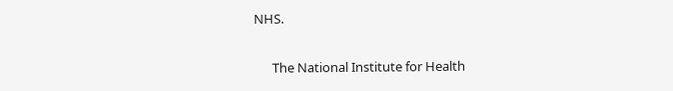NHS.

      The National Institute for Health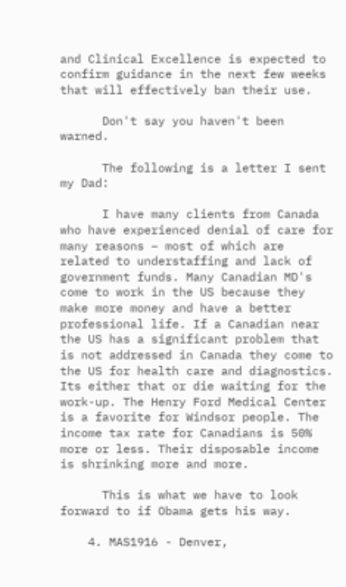and Clinical Excellence is expected to confirm guidance in the next few weeks that will effectively ban their use.

      Don't say you haven't been warned.

      The following is a letter I sent my Dad:

      I have many clients from Canada who have experienced denial of care for many reasons – most of which are related to understaffing and lack of government funds. Many Canadian MD's come to work in the US because they make more money and have a better professional life. If a Canadian near the US has a significant problem that is not addressed in Canada they come to the US for health care and diagnostics. Its either that or die waiting for the work-up. The Henry Ford Medical Center is a favorite for Windsor people. The income tax rate for Canadians is 50% more or less. Their disposable income is shrinking more and more.

      This is what we have to look forward to if Obama gets his way.

    4. MAS1916 - Denver,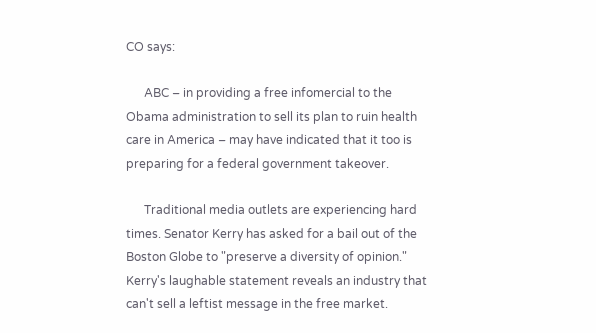CO says:

      ABC – in providing a free infomercial to the Obama administration to sell its plan to ruin health care in America – may have indicated that it too is preparing for a federal government takeover.

      Traditional media outlets are experiencing hard times. Senator Kerry has asked for a bail out of the Boston Globe to "preserve a diversity of opinion." Kerry's laughable statement reveals an industry that can't sell a leftist message in the free market.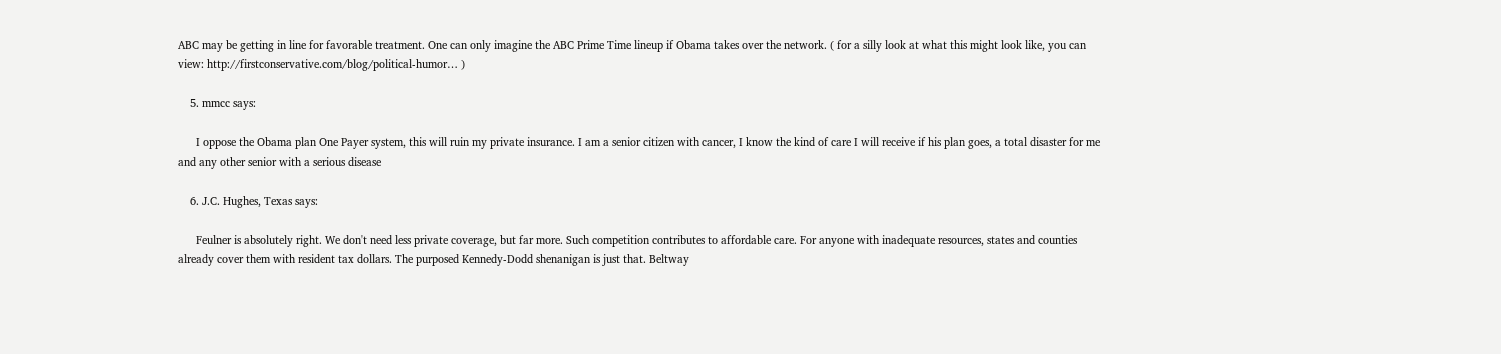ABC may be getting in line for favorable treatment. One can only imagine the ABC Prime Time lineup if Obama takes over the network. ( for a silly look at what this might look like, you can view: http://firstconservative.com/blog/political-humor… )

    5. mmcc says:

      I oppose the Obama plan One Payer system, this will ruin my private insurance. I am a senior citizen with cancer, I know the kind of care I will receive if his plan goes, a total disaster for me and any other senior with a serious disease

    6. J.C. Hughes, Texas says:

      Feulner is absolutely right. We don't need less private coverage, but far more. Such competition contributes to affordable care. For anyone with inadequate resources, states and counties already cover them with resident tax dollars. The purposed Kennedy-Dodd shenanigan is just that. Beltway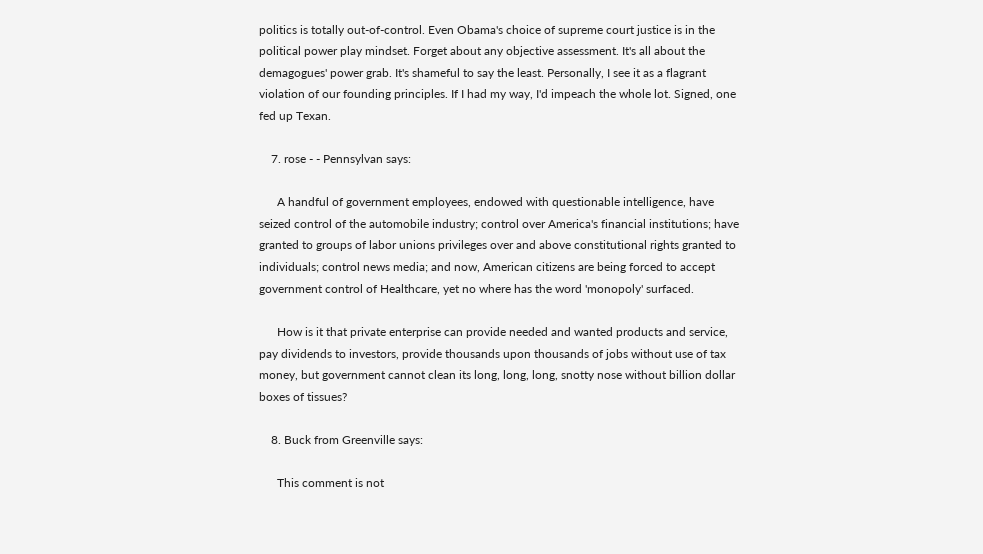politics is totally out-of-control. Even Obama's choice of supreme court justice is in the political power play mindset. Forget about any objective assessment. It's all about the demagogues' power grab. It's shameful to say the least. Personally, I see it as a flagrant violation of our founding principles. If I had my way, I'd impeach the whole lot. Signed, one fed up Texan.

    7. rose - - Pennsylvan says:

      A handful of government employees, endowed with questionable intelligence, have seized control of the automobile industry; control over America's financial institutions; have granted to groups of labor unions privileges over and above constitutional rights granted to individuals; control news media; and now, American citizens are being forced to accept government control of Healthcare, yet no where has the word 'monopoly' surfaced.

      How is it that private enterprise can provide needed and wanted products and service, pay dividends to investors, provide thousands upon thousands of jobs without use of tax money, but government cannot clean its long, long, long, snotty nose without billion dollar boxes of tissues?

    8. Buck from Greenville says:

      This comment is not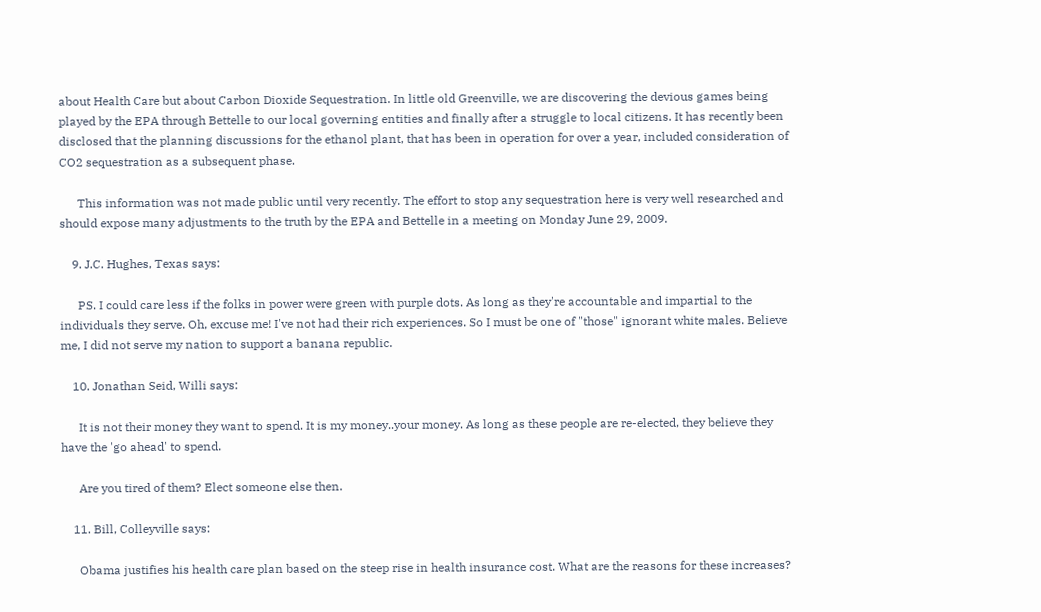about Health Care but about Carbon Dioxide Sequestration. In little old Greenville, we are discovering the devious games being played by the EPA through Bettelle to our local governing entities and finally after a struggle to local citizens. It has recently been disclosed that the planning discussions for the ethanol plant, that has been in operation for over a year, included consideration of CO2 sequestration as a subsequent phase.

      This information was not made public until very recently. The effort to stop any sequestration here is very well researched and should expose many adjustments to the truth by the EPA and Bettelle in a meeting on Monday June 29, 2009.

    9. J.C. Hughes, Texas says:

      PS. I could care less if the folks in power were green with purple dots. As long as they're accountable and impartial to the individuals they serve. Oh, excuse me! I've not had their rich experiences. So I must be one of "those" ignorant white males. Believe me, I did not serve my nation to support a banana republic.

    10. Jonathan Seid, Willi says:

      It is not their money they want to spend. It is my money..your money. As long as these people are re-elected, they believe they have the 'go ahead' to spend.

      Are you tired of them? Elect someone else then.

    11. Bill, Colleyville says:

      Obama justifies his health care plan based on the steep rise in health insurance cost. What are the reasons for these increases?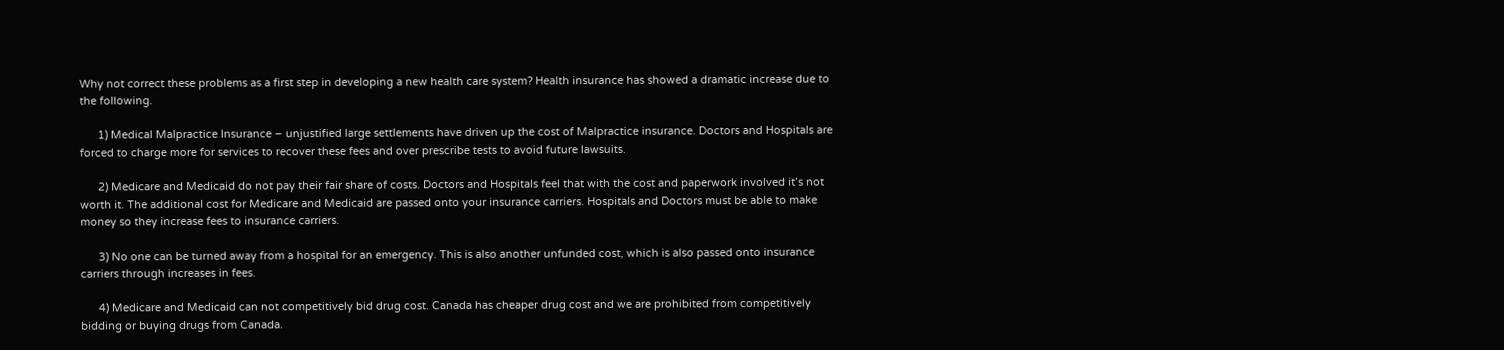Why not correct these problems as a first step in developing a new health care system? Health insurance has showed a dramatic increase due to the following.

      1) Medical Malpractice Insurance – unjustified large settlements have driven up the cost of Malpractice insurance. Doctors and Hospitals are forced to charge more for services to recover these fees and over prescribe tests to avoid future lawsuits.

      2) Medicare and Medicaid do not pay their fair share of costs. Doctors and Hospitals feel that with the cost and paperwork involved it’s not worth it. The additional cost for Medicare and Medicaid are passed onto your insurance carriers. Hospitals and Doctors must be able to make money so they increase fees to insurance carriers.

      3) No one can be turned away from a hospital for an emergency. This is also another unfunded cost, which is also passed onto insurance carriers through increases in fees.

      4) Medicare and Medicaid can not competitively bid drug cost. Canada has cheaper drug cost and we are prohibited from competitively bidding or buying drugs from Canada.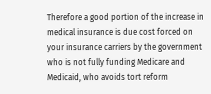Therefore a good portion of the increase in medical insurance is due cost forced on your insurance carriers by the government who is not fully funding Medicare and Medicaid, who avoids tort reform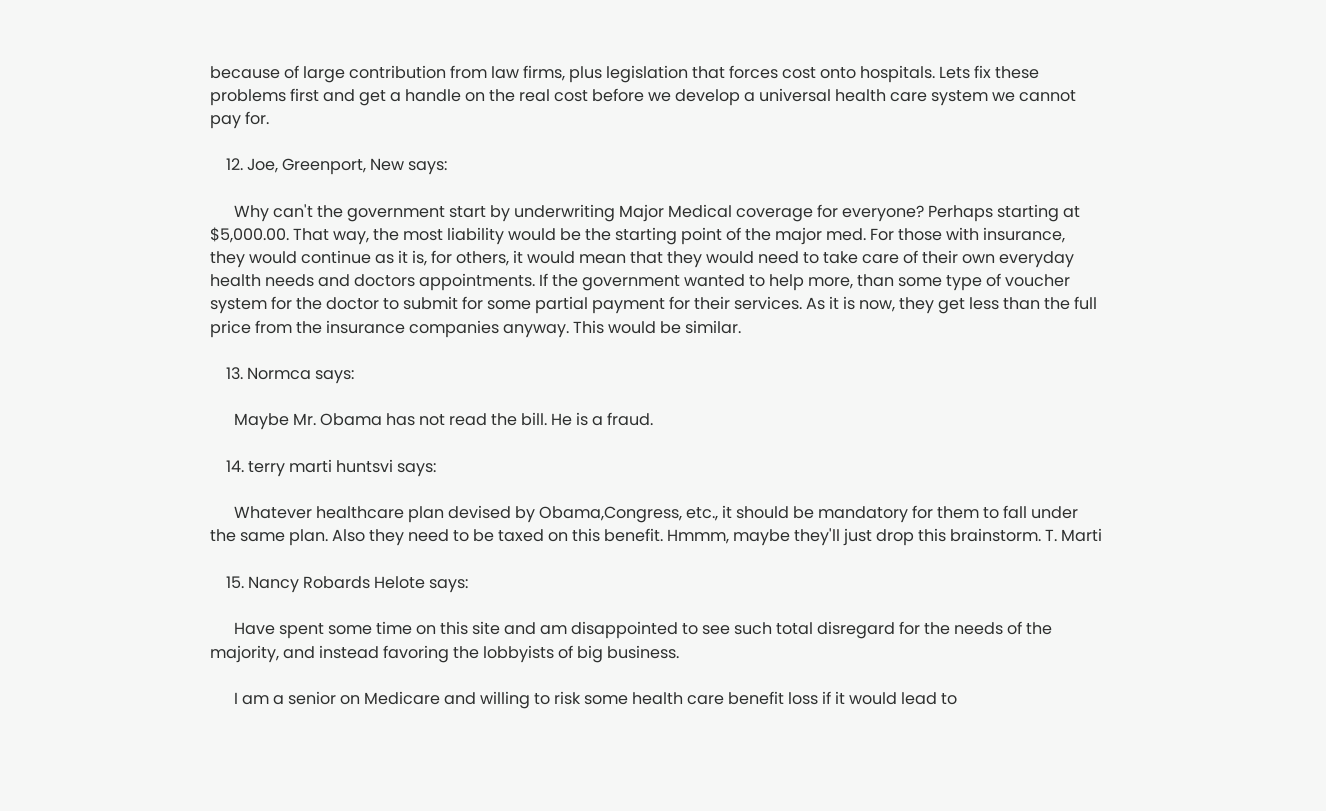because of large contribution from law firms, plus legislation that forces cost onto hospitals. Lets fix these problems first and get a handle on the real cost before we develop a universal health care system we cannot pay for.

    12. Joe, Greenport, New says:

      Why can't the government start by underwriting Major Medical coverage for everyone? Perhaps starting at $5,000.00. That way, the most liability would be the starting point of the major med. For those with insurance, they would continue as it is, for others, it would mean that they would need to take care of their own everyday health needs and doctors appointments. If the government wanted to help more, than some type of voucher system for the doctor to submit for some partial payment for their services. As it is now, they get less than the full price from the insurance companies anyway. This would be similar.

    13. Normca says:

      Maybe Mr. Obama has not read the bill. He is a fraud.

    14. terry marti huntsvi says:

      Whatever healthcare plan devised by Obama,Congress, etc., it should be mandatory for them to fall under the same plan. Also they need to be taxed on this benefit. Hmmm, maybe they'll just drop this brainstorm. T. Marti

    15. Nancy Robards Helote says:

      Have spent some time on this site and am disappointed to see such total disregard for the needs of the majority, and instead favoring the lobbyists of big business.

      I am a senior on Medicare and willing to risk some health care benefit loss if it would lead to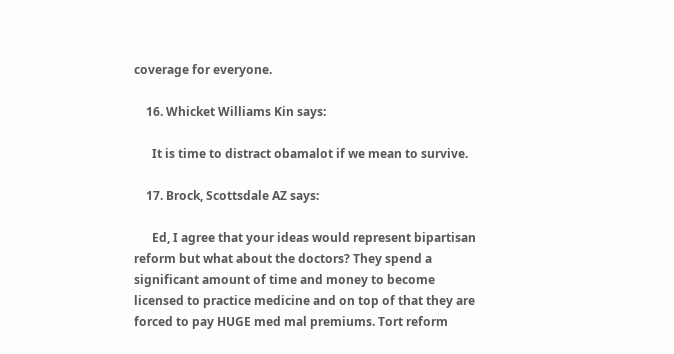coverage for everyone.

    16. Whicket Williams Kin says:

      It is time to distract obamalot if we mean to survive.

    17. Brock, Scottsdale AZ says:

      Ed, I agree that your ideas would represent bipartisan reform but what about the doctors? They spend a significant amount of time and money to become licensed to practice medicine and on top of that they are forced to pay HUGE med mal premiums. Tort reform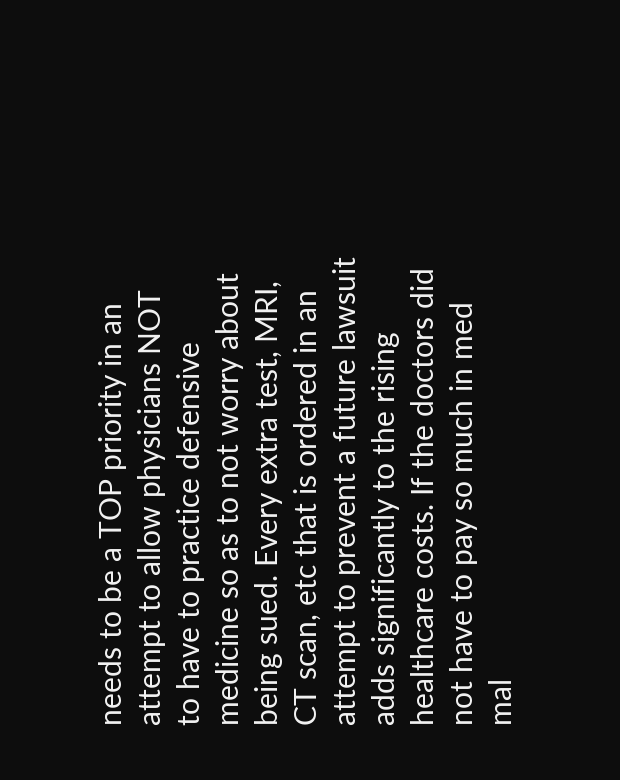needs to be a TOP priority in an attempt to allow physicians NOT to have to practice defensive medicine so as to not worry about being sued. Every extra test, MRI, CT scan, etc that is ordered in an attempt to prevent a future lawsuit adds significantly to the rising healthcare costs. If the doctors did not have to pay so much in med mal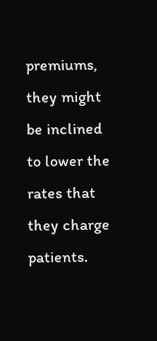premiums, they might be inclined to lower the rates that they charge patients.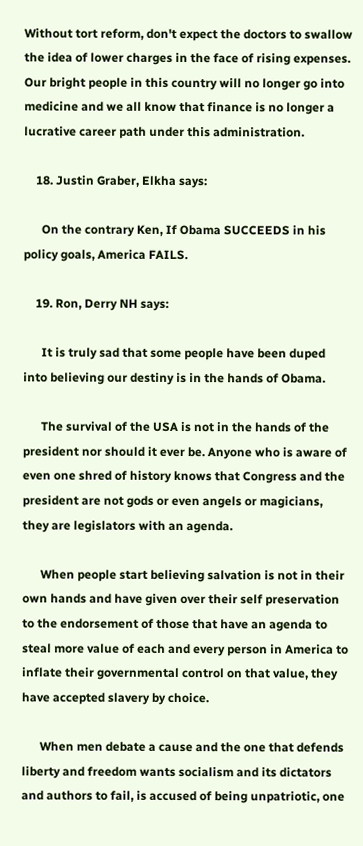Without tort reform, don't expect the doctors to swallow the idea of lower charges in the face of rising expenses. Our bright people in this country will no longer go into medicine and we all know that finance is no longer a lucrative career path under this administration.

    18. Justin Graber, Elkha says:

      On the contrary Ken, If Obama SUCCEEDS in his policy goals, America FAILS.

    19. Ron, Derry NH says:

      It is truly sad that some people have been duped into believing our destiny is in the hands of Obama.

      The survival of the USA is not in the hands of the president nor should it ever be. Anyone who is aware of even one shred of history knows that Congress and the president are not gods or even angels or magicians, they are legislators with an agenda.

      When people start believing salvation is not in their own hands and have given over their self preservation to the endorsement of those that have an agenda to steal more value of each and every person in America to inflate their governmental control on that value, they have accepted slavery by choice.

      When men debate a cause and the one that defends liberty and freedom wants socialism and its dictators and authors to fail, is accused of being unpatriotic, one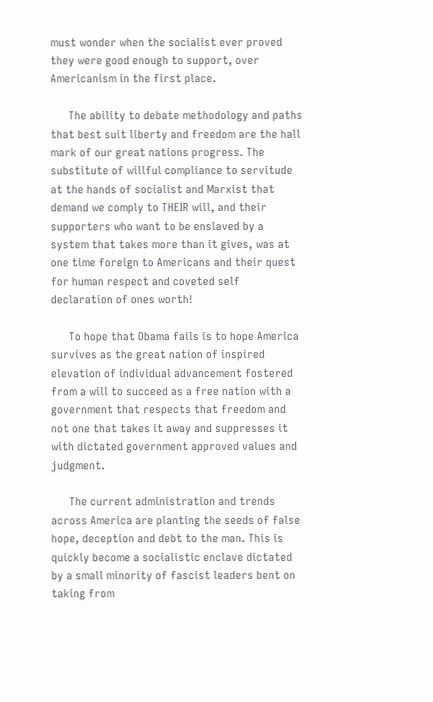must wonder when the socialist ever proved they were good enough to support, over Americanism in the first place.

      The ability to debate methodology and paths that best suit liberty and freedom are the hall mark of our great nations progress. The substitute of willful compliance to servitude at the hands of socialist and Marxist that demand we comply to THEIR will, and their supporters who want to be enslaved by a system that takes more than it gives, was at one time foreign to Americans and their quest for human respect and coveted self declaration of ones worth!

      To hope that Obama fails is to hope America survives as the great nation of inspired elevation of individual advancement fostered from a will to succeed as a free nation with a government that respects that freedom and not one that takes it away and suppresses it with dictated government approved values and judgment.

      The current administration and trends across America are planting the seeds of false hope, deception and debt to the man. This is quickly become a socialistic enclave dictated by a small minority of fascist leaders bent on taking from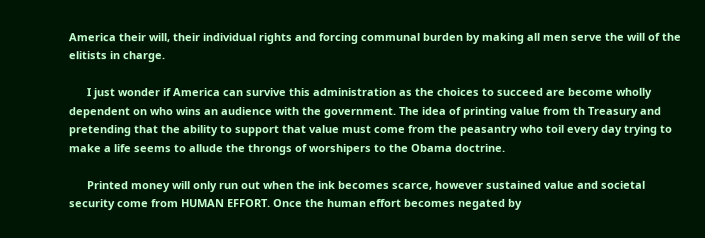America their will, their individual rights and forcing communal burden by making all men serve the will of the elitists in charge.

      I just wonder if America can survive this administration as the choices to succeed are become wholly dependent on who wins an audience with the government. The idea of printing value from th Treasury and pretending that the ability to support that value must come from the peasantry who toil every day trying to make a life seems to allude the throngs of worshipers to the Obama doctrine.

      Printed money will only run out when the ink becomes scarce, however sustained value and societal security come from HUMAN EFFORT. Once the human effort becomes negated by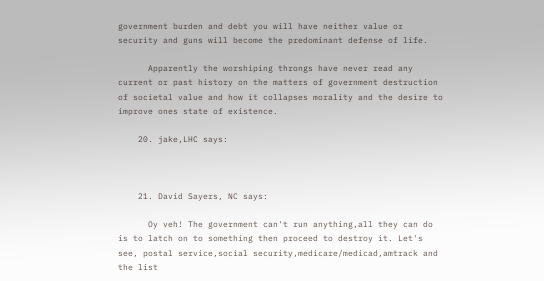government burden and debt you will have neither value or security and guns will become the predominant defense of life.

      Apparently the worshiping throngs have never read any current or past history on the matters of government destruction of societal value and how it collapses morality and the desire to improve ones state of existence.

    20. jake,LHC says:



    21. David Sayers, NC says:

      Oy veh! The government can't run anything,all they can do is to latch on to something then proceed to destroy it. Let's see, postal service,social security,medicare/medicad,amtrack and the list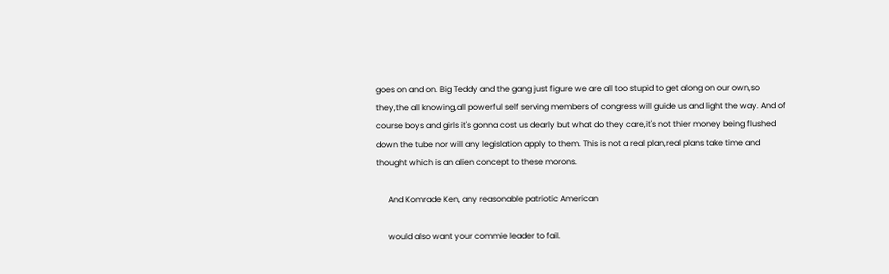goes on and on. Big Teddy and the gang just figure we are all too stupid to get along on our own,so they,the all knowing,all powerful self serving members of congress will guide us and light the way. And of course boys and girls it's gonna cost us dearly but what do they care,it's not thier money being flushed down the tube nor will any legislation apply to them. This is not a real plan,real plans take time and thought which is an alien concept to these morons.

      And Komrade Ken, any reasonable patriotic American

      would also want your commie leader to fail.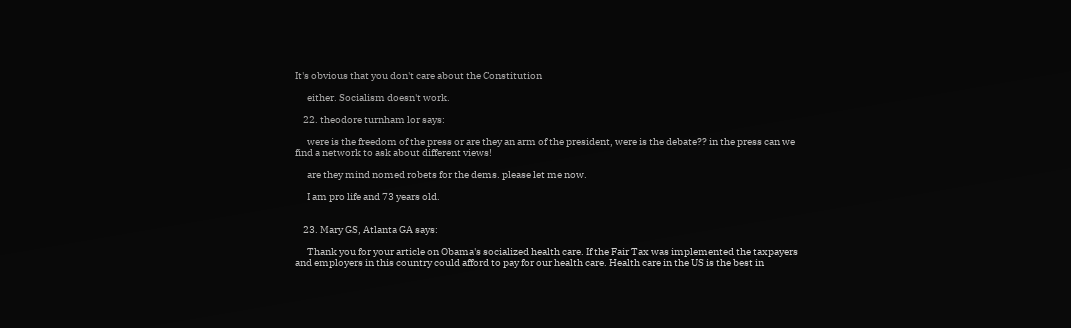It's obvious that you don't care about the Constitution

      either. Socialism doesn't work.

    22. theodore turnham lor says:

      were is the freedom of the press or are they an arm of the president, were is the debate?? in the press can we find a network to ask about different views!

      are they mind nomed robets for the dems. please let me now.

      I am pro life and 73 years old.


    23. Mary GS, Atlanta GA says:

      Thank you for your article on Obama's socialized health care. If the Fair Tax was implemented the taxpayers and employers in this country could afford to pay for our health care. Health care in the US is the best in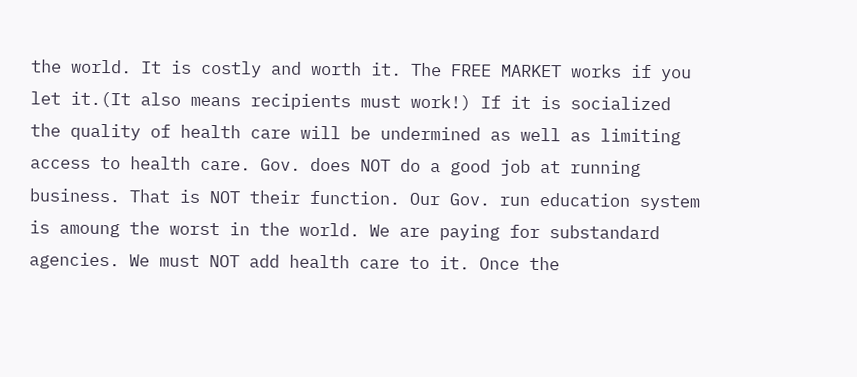the world. It is costly and worth it. The FREE MARKET works if you let it.(It also means recipients must work!) If it is socialized the quality of health care will be undermined as well as limiting access to health care. Gov. does NOT do a good job at running business. That is NOT their function. Our Gov. run education system is amoung the worst in the world. We are paying for substandard agencies. We must NOT add health care to it. Once the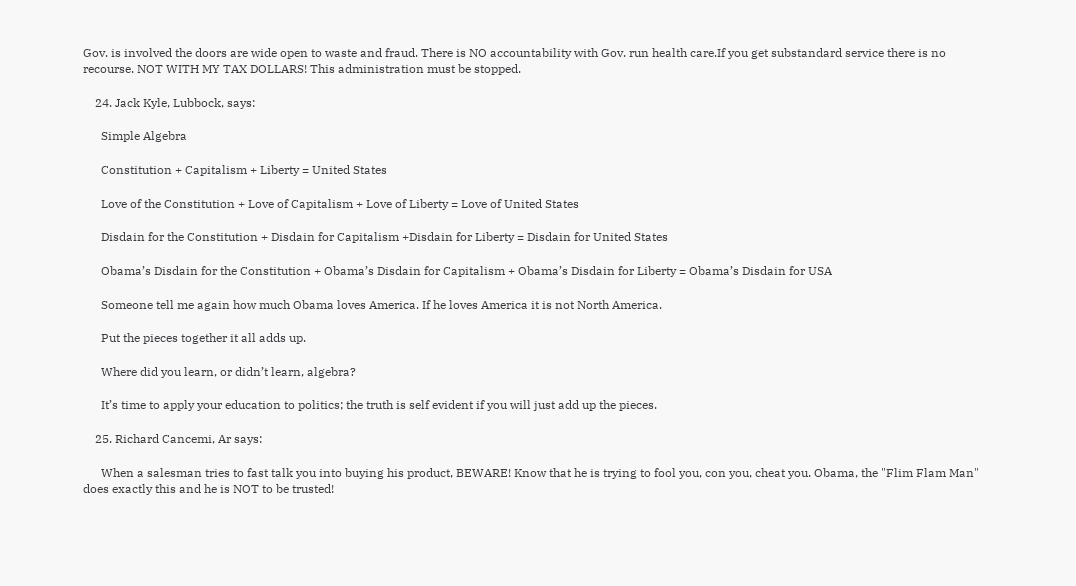Gov. is involved the doors are wide open to waste and fraud. There is NO accountability with Gov. run health care.If you get substandard service there is no recourse. NOT WITH MY TAX DOLLARS! This administration must be stopped.

    24. Jack Kyle, Lubbock, says:

      Simple Algebra

      Constitution + Capitalism + Liberty = United States

      Love of the Constitution + Love of Capitalism + Love of Liberty = Love of United States

      Disdain for the Constitution + Disdain for Capitalism +Disdain for Liberty = Disdain for United States

      Obama’s Disdain for the Constitution + Obama’s Disdain for Capitalism + Obama’s Disdain for Liberty = Obama’s Disdain for USA

      Someone tell me again how much Obama loves America. If he loves America it is not North America.

      Put the pieces together it all adds up.

      Where did you learn, or didn’t learn, algebra?

      It’s time to apply your education to politics; the truth is self evident if you will just add up the pieces.

    25. Richard Cancemi, Ar says:

      When a salesman tries to fast talk you into buying his product, BEWARE! Know that he is trying to fool you, con you, cheat you. Obama, the "Flim Flam Man" does exactly this and he is NOT to be trusted!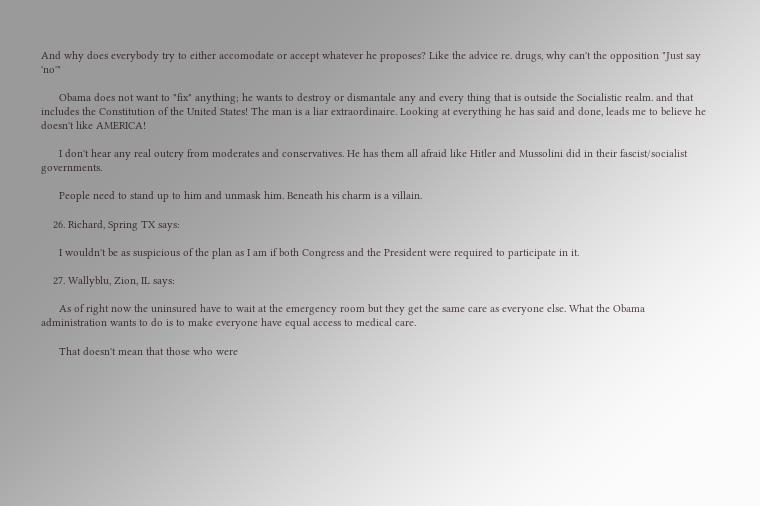And why does everybody try to either accomodate or accept whatever he proposes? Like the advice re. drugs, why can't the opposition "Just say 'no'"

      Obama does not want to "fix" anything; he wants to destroy or dismantale any and every thing that is outside the Socialistic realm. and that includes the Constitution of the United States! The man is a liar extraordinaire. Looking at everything he has said and done, leads me to believe he doesn't like AMERICA!

      I don't hear any real outcry from moderates and conservatives. He has them all afraid like Hitler and Mussolini did in their fascist/socialist governments.

      People need to stand up to him and unmask him. Beneath his charm is a villain.

    26. Richard, Spring TX says:

      I wouldn't be as suspicious of the plan as I am if both Congress and the President were required to participate in it.

    27. Wallyblu, Zion, IL says:

      As of right now the uninsured have to wait at the emergency room but they get the same care as everyone else. What the Obama administration wants to do is to make everyone have equal access to medical care.

      That doesn't mean that those who were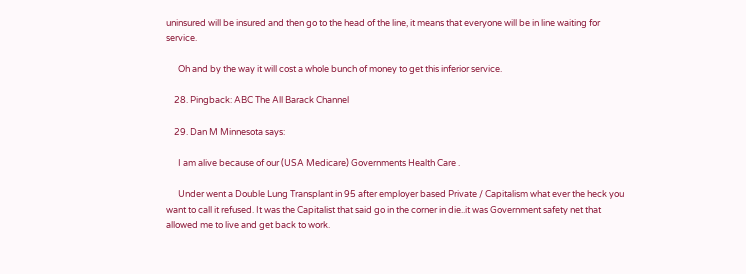uninsured will be insured and then go to the head of the line, it means that everyone will be in line waiting for service.

      Oh and by the way it will cost a whole bunch of money to get this inferior service.

    28. Pingback: ABC The All Barack Channel

    29. Dan M Minnesota says:

      I am alive because of our (USA Medicare) Governments Health Care .

      Under went a Double Lung Transplant in 95 after employer based Private / Capitalism what ever the heck you want to call it refused. It was the Capitalist that said go in the corner in die..it was Government safety net that allowed me to live and get back to work.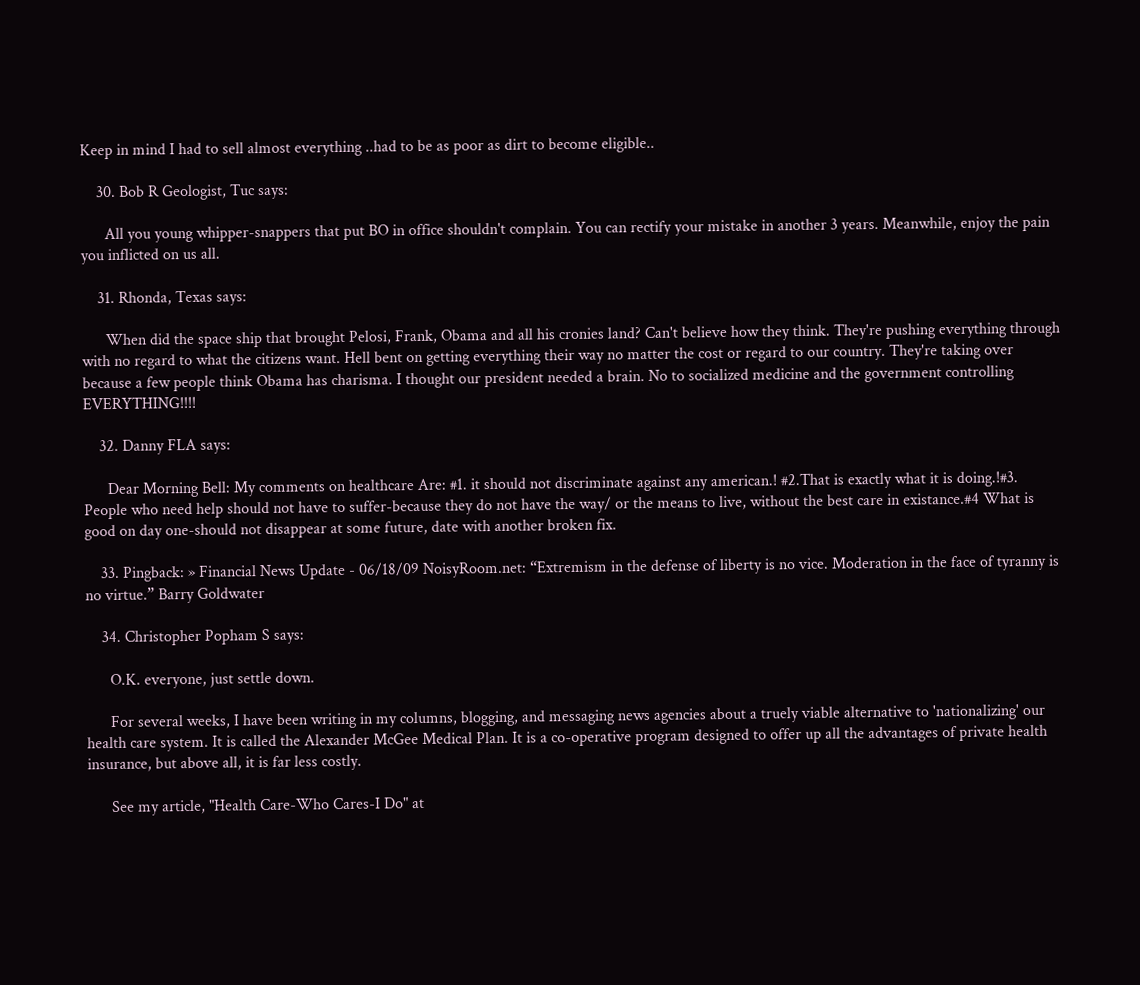Keep in mind I had to sell almost everything ..had to be as poor as dirt to become eligible..

    30. Bob R Geologist, Tuc says:

      All you young whipper-snappers that put BO in office shouldn't complain. You can rectify your mistake in another 3 years. Meanwhile, enjoy the pain you inflicted on us all.

    31. Rhonda, Texas says:

      When did the space ship that brought Pelosi, Frank, Obama and all his cronies land? Can't believe how they think. They're pushing everything through with no regard to what the citizens want. Hell bent on getting everything their way no matter the cost or regard to our country. They're taking over because a few people think Obama has charisma. I thought our president needed a brain. No to socialized medicine and the government controlling EVERYTHING!!!!

    32. Danny FLA says:

      Dear Morning Bell: My comments on healthcare Are: #1. it should not discriminate against any american.! #2.That is exactly what it is doing.!#3. People who need help should not have to suffer-because they do not have the way/ or the means to live, without the best care in existance.#4 What is good on day one-should not disappear at some future, date with another broken fix.

    33. Pingback: » Financial News Update - 06/18/09 NoisyRoom.net: “Extremism in the defense of liberty is no vice. Moderation in the face of tyranny is no virtue.” Barry Goldwater

    34. Christopher Popham S says:

      O.K. everyone, just settle down.

      For several weeks, I have been writing in my columns, blogging, and messaging news agencies about a truely viable alternative to 'nationalizing' our health care system. It is called the Alexander McGee Medical Plan. It is a co-operative program designed to offer up all the advantages of private health insurance, but above all, it is far less costly.

      See my article, "Health Care-Who Cares-I Do" at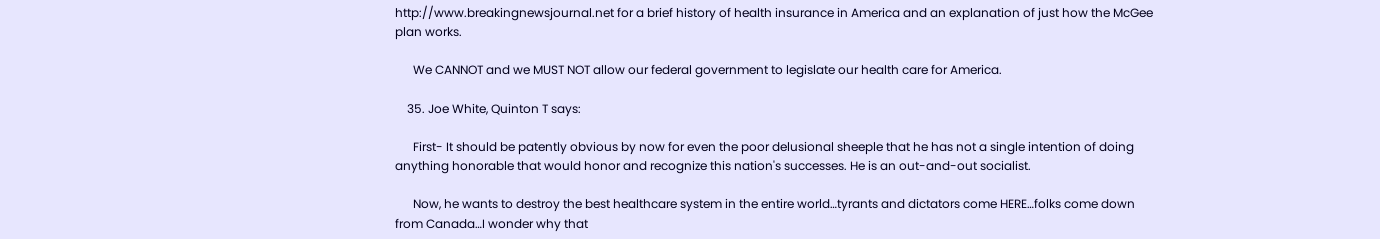http://www.breakingnewsjournal.net for a brief history of health insurance in America and an explanation of just how the McGee plan works.

      We CANNOT and we MUST NOT allow our federal government to legislate our health care for America.

    35. Joe White, Quinton T says:

      First- It should be patently obvious by now for even the poor delusional sheeple that he has not a single intention of doing anything honorable that would honor and recognize this nation's successes. He is an out-and-out socialist.

      Now, he wants to destroy the best healthcare system in the entire world…tyrants and dictators come HERE…folks come down from Canada…I wonder why that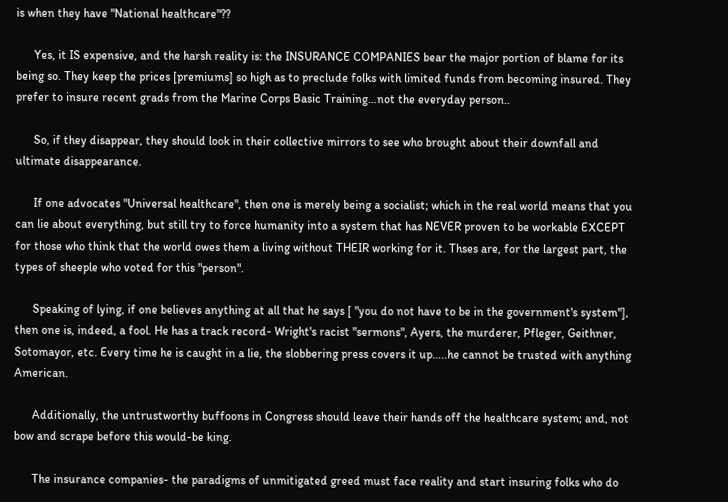is when they have "National healthcare"??

      Yes, it IS expensive, and the harsh reality is: the INSURANCE COMPANIES bear the major portion of blame for its being so. They keep the prices [premiums] so high as to preclude folks with limited funds from becoming insured. They prefer to insure recent grads from the Marine Corps Basic Training…not the everyday person..

      So, if they disappear, they should look in their collective mirrors to see who brought about their downfall and ultimate disappearance.

      If one advocates "Universal healthcare", then one is merely being a socialist; which in the real world means that you can lie about everything, but still try to force humanity into a system that has NEVER proven to be workable EXCEPT for those who think that the world owes them a living without THEIR working for it. Thses are, for the largest part, the types of sheeple who voted for this "person".

      Speaking of lying, if one believes anything at all that he says [ "you do not have to be in the government's system"], then one is, indeed, a fool. He has a track record- Wright's racist "sermons", Ayers, the murderer, Pfleger, Geithner, Sotomayor, etc. Every time he is caught in a lie, the slobbering press covers it up…..he cannot be trusted with anything American.

      Additionally, the untrustworthy buffoons in Congress should leave their hands off the healthcare system; and, not bow and scrape before this would-be king.

      The insurance companies- the paradigms of unmitigated greed must face reality and start insuring folks who do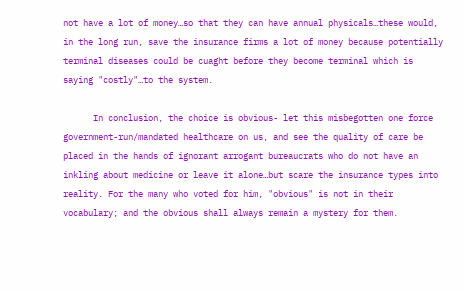not have a lot of money…so that they can have annual physicals…these would, in the long run, save the insurance firms a lot of money because potentially terminal diseases could be cuaght before they become terminal which is saying "costly"…to the system.

      In conclusion, the choice is obvious- let this misbegotten one force government-run/mandated healthcare on us, and see the quality of care be placed in the hands of ignorant arrogant bureaucrats who do not have an inkling about medicine or leave it alone…but scare the insurance types into reality. For the many who voted for him, "obvious" is not in their vocabulary; and the obvious shall always remain a mystery for them.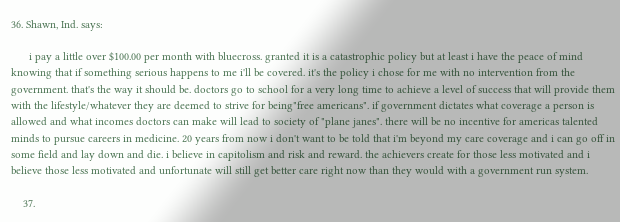36. Shawn, Ind. says:

      i pay a little over $100.00 per month with bluecross. granted it is a catastrophic policy but at least i have the peace of mind knowing that if something serious happens to me i'll be covered. it's the policy i chose for me with no intervention from the government. that's the way it should be. doctors go to school for a very long time to achieve a level of success that will provide them with the lifestyle/whatever they are deemed to strive for being"free americans". if government dictates what coverage a person is allowed and what incomes doctors can make will lead to society of "plane janes". there will be no incentive for americas talented minds to pursue careers in medicine. 20 years from now i don't want to be told that i'm beyond my care coverage and i can go off in some field and lay down and die. i believe in capitolism and risk and reward. the achievers create for those less motivated and i believe those less motivated and unfortunate will still get better care right now than they would with a government run system.

    37.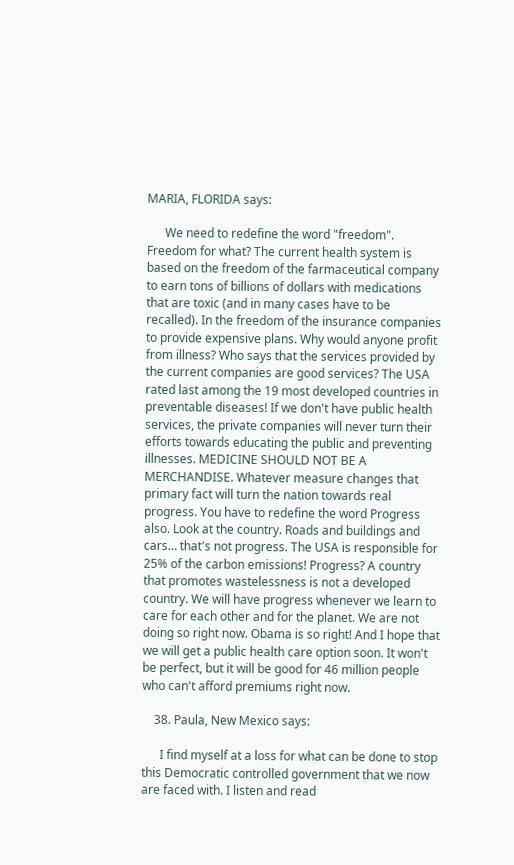MARIA, FLORIDA says:

      We need to redefine the word "freedom". Freedom for what? The current health system is based on the freedom of the farmaceutical company to earn tons of billions of dollars with medications that are toxic (and in many cases have to be recalled). In the freedom of the insurance companies to provide expensive plans. Why would anyone profit from illness? Who says that the services provided by the current companies are good services? The USA rated last among the 19 most developed countries in preventable diseases! If we don't have public health services, the private companies will never turn their efforts towards educating the public and preventing illnesses. MEDICINE SHOULD NOT BE A MERCHANDISE. Whatever measure changes that primary fact will turn the nation towards real progress. You have to redefine the word Progress also. Look at the country. Roads and buildings and cars… that's not progress. The USA is responsible for 25% of the carbon emissions! Progress? A country that promotes wastelessness is not a developed country. We will have progress whenever we learn to care for each other and for the planet. We are not doing so right now. Obama is so right! And I hope that we will get a public health care option soon. It won't be perfect, but it will be good for 46 million people who can't afford premiums right now.

    38. Paula, New Mexico says:

      I find myself at a loss for what can be done to stop this Democratic controlled government that we now are faced with. I listen and read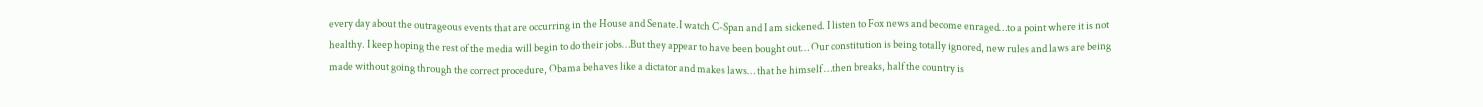every day about the outrageous events that are occurring in the House and Senate.I watch C-Span and I am sickened. I listen to Fox news and become enraged…to a point where it is not healthy. I keep hoping the rest of the media will begin to do their jobs…But they appear to have been bought out… Our constitution is being totally ignored, new rules and laws are being made without going through the correct procedure, Obama behaves like a dictator and makes laws… that he himself …then breaks, half the country is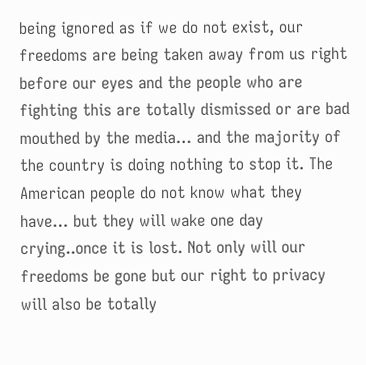being ignored as if we do not exist, our freedoms are being taken away from us right before our eyes and the people who are fighting this are totally dismissed or are bad mouthed by the media… and the majority of the country is doing nothing to stop it. The American people do not know what they have… but they will wake one day crying..once it is lost. Not only will our freedoms be gone but our right to privacy will also be totally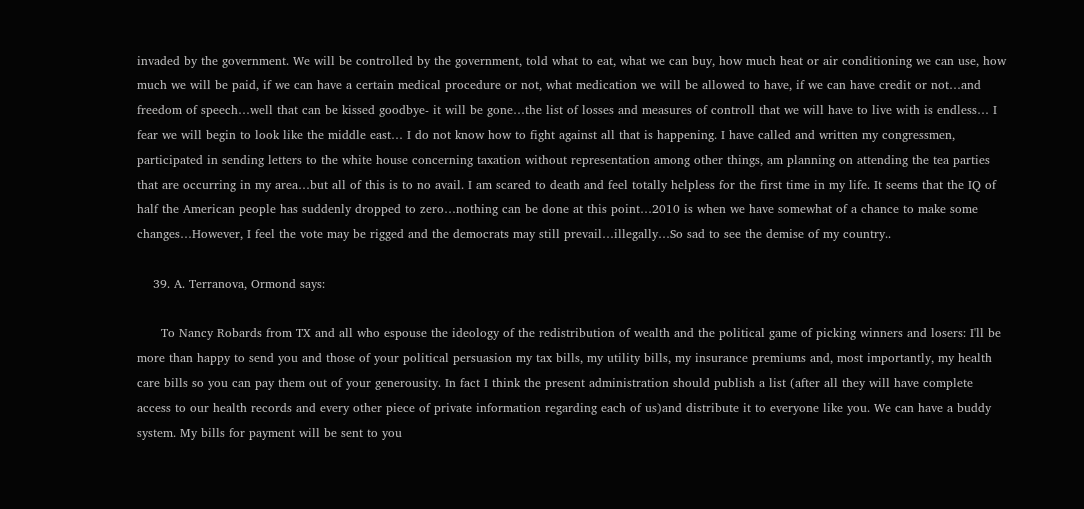invaded by the government. We will be controlled by the government, told what to eat, what we can buy, how much heat or air conditioning we can use, how much we will be paid, if we can have a certain medical procedure or not, what medication we will be allowed to have, if we can have credit or not…and freedom of speech…well that can be kissed goodbye- it will be gone…the list of losses and measures of controll that we will have to live with is endless… I fear we will begin to look like the middle east… I do not know how to fight against all that is happening. I have called and written my congressmen, participated in sending letters to the white house concerning taxation without representation among other things, am planning on attending the tea parties that are occurring in my area…but all of this is to no avail. I am scared to death and feel totally helpless for the first time in my life. It seems that the IQ of half the American people has suddenly dropped to zero…nothing can be done at this point…2010 is when we have somewhat of a chance to make some changes…However, I feel the vote may be rigged and the democrats may still prevail…illegally…So sad to see the demise of my country..

    39. A. Terranova, Ormond says:

      To Nancy Robards from TX and all who espouse the ideology of the redistribution of wealth and the political game of picking winners and losers: I'll be more than happy to send you and those of your political persuasion my tax bills, my utility bills, my insurance premiums and, most importantly, my health care bills so you can pay them out of your generousity. In fact I think the present administration should publish a list (after all they will have complete access to our health records and every other piece of private information regarding each of us)and distribute it to everyone like you. We can have a buddy system. My bills for payment will be sent to you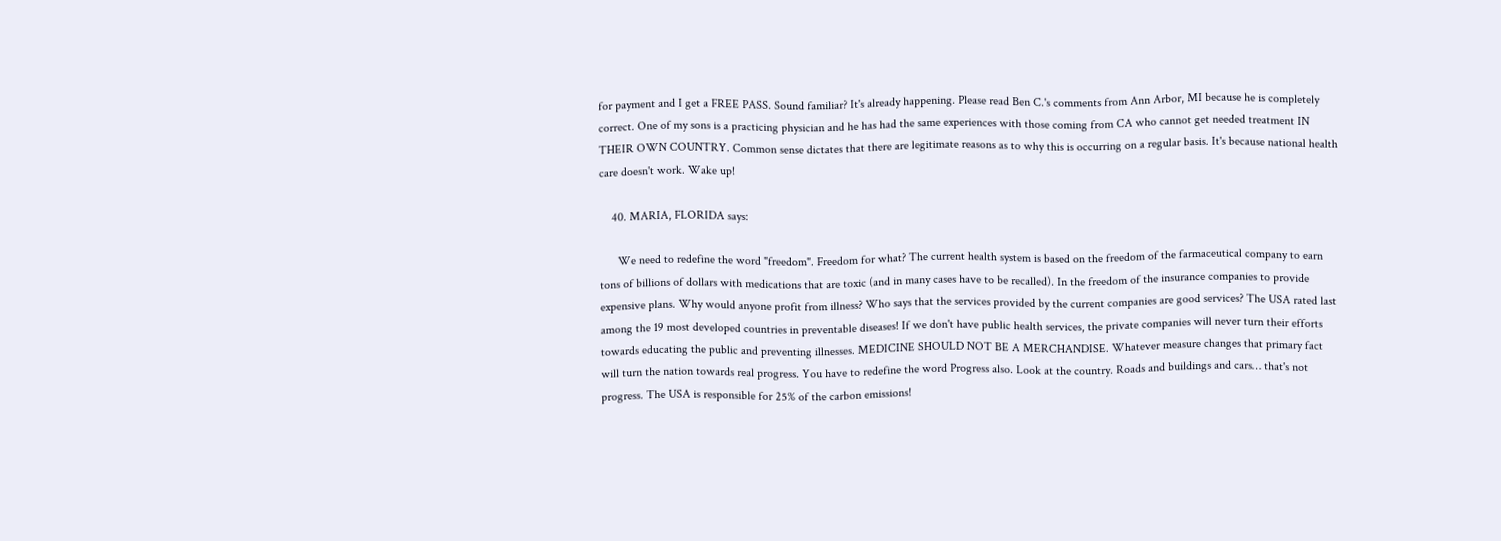for payment and I get a FREE PASS. Sound familiar? It's already happening. Please read Ben C.'s comments from Ann Arbor, MI because he is completely correct. One of my sons is a practicing physician and he has had the same experiences with those coming from CA who cannot get needed treatment IN THEIR OWN COUNTRY. Common sense dictates that there are legitimate reasons as to why this is occurring on a regular basis. It's because national health care doesn't work. Wake up!

    40. MARIA, FLORIDA says:

      We need to redefine the word "freedom". Freedom for what? The current health system is based on the freedom of the farmaceutical company to earn tons of billions of dollars with medications that are toxic (and in many cases have to be recalled). In the freedom of the insurance companies to provide expensive plans. Why would anyone profit from illness? Who says that the services provided by the current companies are good services? The USA rated last among the 19 most developed countries in preventable diseases! If we don't have public health services, the private companies will never turn their efforts towards educating the public and preventing illnesses. MEDICINE SHOULD NOT BE A MERCHANDISE. Whatever measure changes that primary fact will turn the nation towards real progress. You have to redefine the word Progress also. Look at the country. Roads and buildings and cars… that's not progress. The USA is responsible for 25% of the carbon emissions!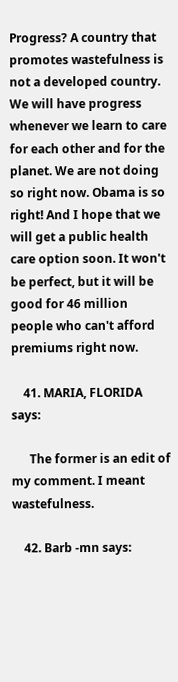Progress? A country that promotes wastefulness is not a developed country. We will have progress whenever we learn to care for each other and for the planet. We are not doing so right now. Obama is so right! And I hope that we will get a public health care option soon. It won't be perfect, but it will be good for 46 million people who can't afford premiums right now.

    41. MARIA, FLORIDA says:

      The former is an edit of my comment. I meant wastefulness.

    42. Barb -mn says: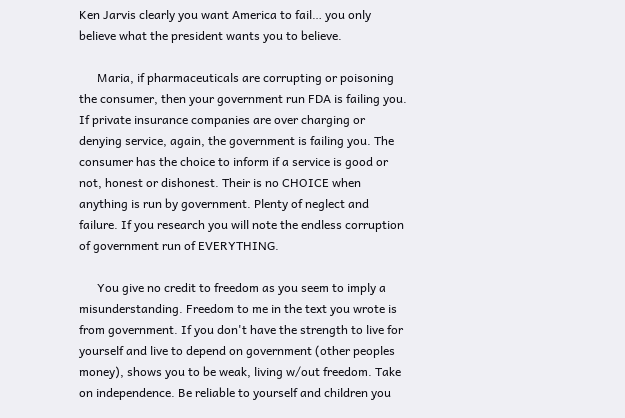Ken Jarvis clearly you want America to fail… you only believe what the president wants you to believe.

      Maria, if pharmaceuticals are corrupting or poisoning the consumer, then your government run FDA is failing you. If private insurance companies are over charging or denying service, again, the government is failing you. The consumer has the choice to inform if a service is good or not, honest or dishonest. Their is no CHOICE when anything is run by government. Plenty of neglect and failure. If you research you will note the endless corruption of government run of EVERYTHING.

      You give no credit to freedom as you seem to imply a misunderstanding. Freedom to me in the text you wrote is from government. If you don't have the strength to live for yourself and live to depend on government (other peoples money), shows you to be weak, living w/out freedom. Take on independence. Be reliable to yourself and children you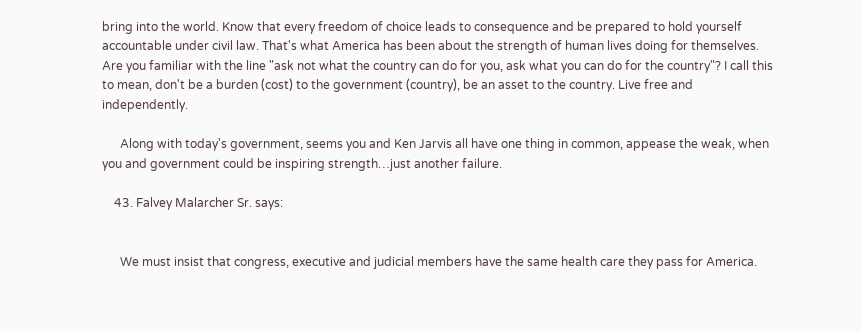bring into the world. Know that every freedom of choice leads to consequence and be prepared to hold yourself accountable under civil law. That's what America has been about the strength of human lives doing for themselves. Are you familiar with the line "ask not what the country can do for you, ask what you can do for the country"? I call this to mean, don't be a burden (cost) to the government (country), be an asset to the country. Live free and independently.

      Along with today's government, seems you and Ken Jarvis all have one thing in common, appease the weak, when you and government could be inspiring strength…just another failure.

    43. Falvey Malarcher Sr. says:


      We must insist that congress, executive and judicial members have the same health care they pass for America.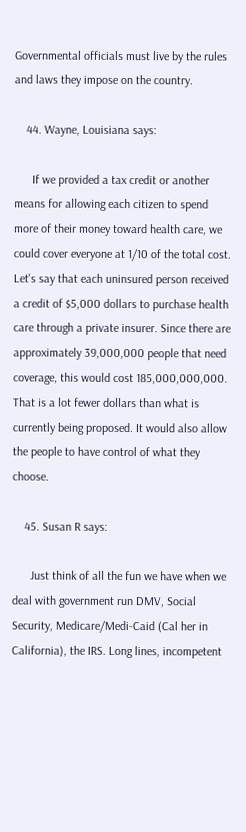Governmental officials must live by the rules and laws they impose on the country.

    44. Wayne, Louisiana says:

      If we provided a tax credit or another means for allowing each citizen to spend more of their money toward health care, we could cover everyone at 1/10 of the total cost. Let's say that each uninsured person received a credit of $5,000 dollars to purchase health care through a private insurer. Since there are approximately 39,000,000 people that need coverage, this would cost 185,000,000,000. That is a lot fewer dollars than what is currently being proposed. It would also allow the people to have control of what they choose.

    45. Susan R says:

      Just think of all the fun we have when we deal with government run DMV, Social Security, Medicare/Medi-Caid (Cal her in California), the IRS. Long lines, incompetent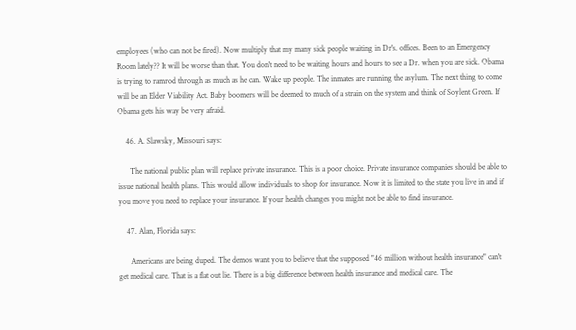employees (who can not be fired). Now multiply that my many sick people waiting in Dr's. offices. Been to an Emergency Room lately?? It will be worse than that. You don't need to be waiting hours and hours to see a Dr. when you are sick. Obama is trying to ramrod through as much as he can. Wake up people. The inmates are running the asylum. The next thing to come will be an Elder Viability Act. Baby boomers will be deemed to much of a strain on the system and think of Soylent Green. If Obama gets his way be very afraid.

    46. A. Slawsky, Missouri says:

      The national public plan will replace private insurance. This is a poor choice. Private insurance companies should be able to issue national health plans. This would allow individuals to shop for insurance. Now it is limited to the state you live in and if you move you need to replace your insurance. If your health changes you might not be able to find insurance.

    47. Alan, Florida says:

      Americans are being duped. The demos want you to believe that the supposed "46 million without health insurance" can't get medical care. That is a flat out lie. There is a big difference between health insurance and medical care. The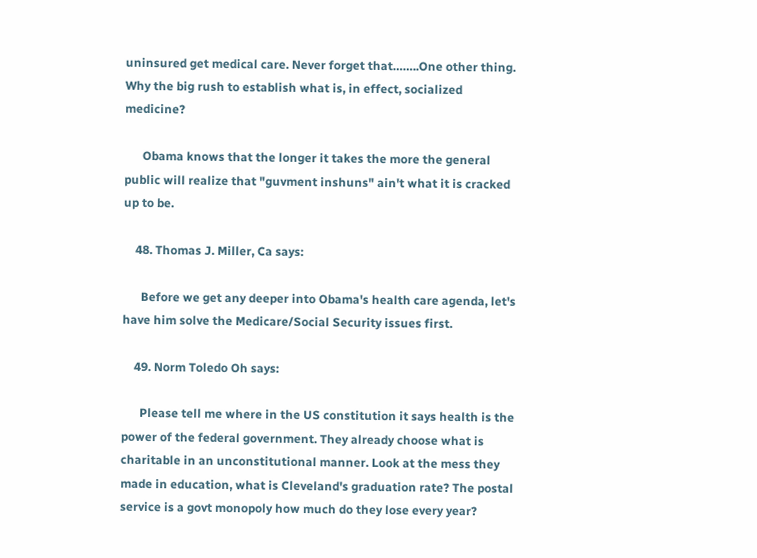uninsured get medical care. Never forget that……..One other thing. Why the big rush to establish what is, in effect, socialized medicine?

      Obama knows that the longer it takes the more the general public will realize that "guvment inshuns" ain't what it is cracked up to be.

    48. Thomas J. Miller, Ca says:

      Before we get any deeper into Obama's health care agenda, let's have him solve the Medicare/Social Security issues first.

    49. Norm Toledo Oh says:

      Please tell me where in the US constitution it says health is the power of the federal government. They already choose what is charitable in an unconstitutional manner. Look at the mess they made in education, what is Cleveland's graduation rate? The postal service is a govt monopoly how much do they lose every year?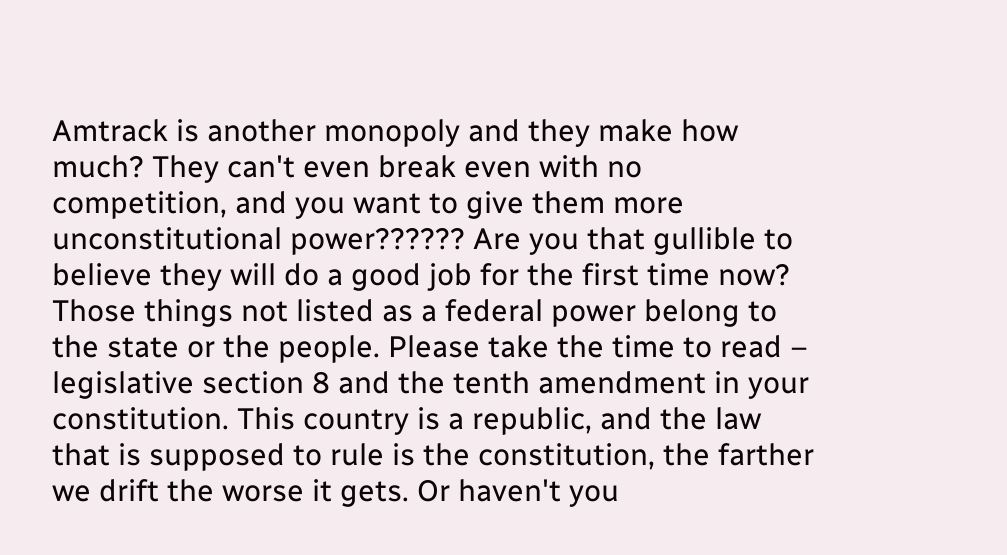Amtrack is another monopoly and they make how much? They can't even break even with no competition, and you want to give them more unconstitutional power?????? Are you that gullible to believe they will do a good job for the first time now? Those things not listed as a federal power belong to the state or the people. Please take the time to read – legislative section 8 and the tenth amendment in your constitution. This country is a republic, and the law that is supposed to rule is the constitution, the farther we drift the worse it gets. Or haven't you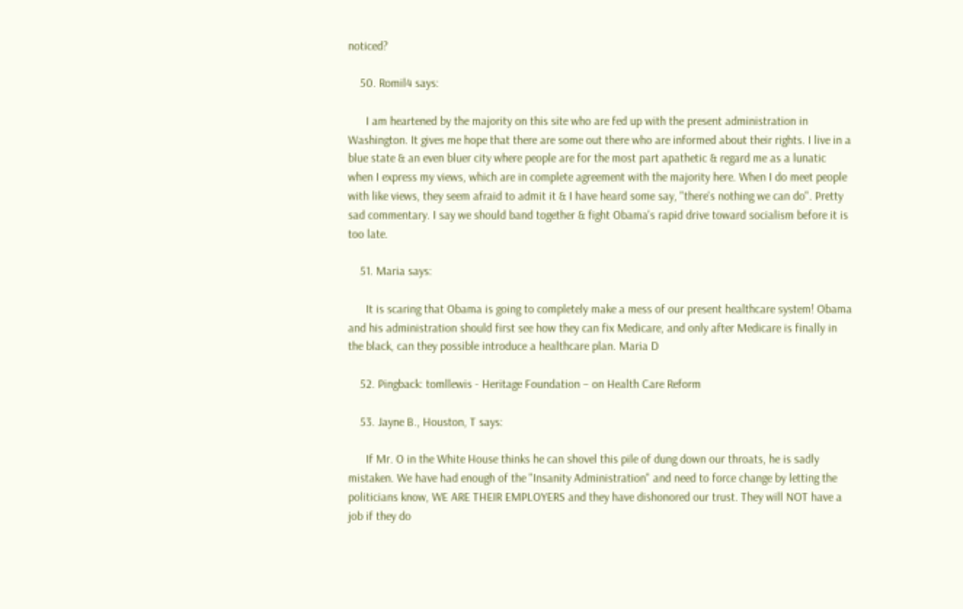noticed?

    50. Romil4 says:

      I am heartened by the majority on this site who are fed up with the present administration in Washington. It gives me hope that there are some out there who are informed about their rights. I live in a blue state & an even bluer city where people are for the most part apathetic & regard me as a lunatic when I express my views, which are in complete agreement with the majority here. When I do meet people with like views, they seem afraid to admit it & I have heard some say, "there's nothing we can do". Pretty sad commentary. I say we should band together & fight Obama's rapid drive toward socialism before it is too late.

    51. Maria says:

      It is scaring that Obama is going to completely make a mess of our present healthcare system! Obama and his administration should first see how they can fix Medicare, and only after Medicare is finally in the black, can they possible introduce a healthcare plan. Maria D

    52. Pingback: tomllewis - Heritage Foundation – on Health Care Reform

    53. Jayne B., Houston, T says:

      If Mr. O in the White House thinks he can shovel this pile of dung down our throats, he is sadly mistaken. We have had enough of the "Insanity Administration" and need to force change by letting the politicians know, WE ARE THEIR EMPLOYERS and they have dishonored our trust. They will NOT have a job if they do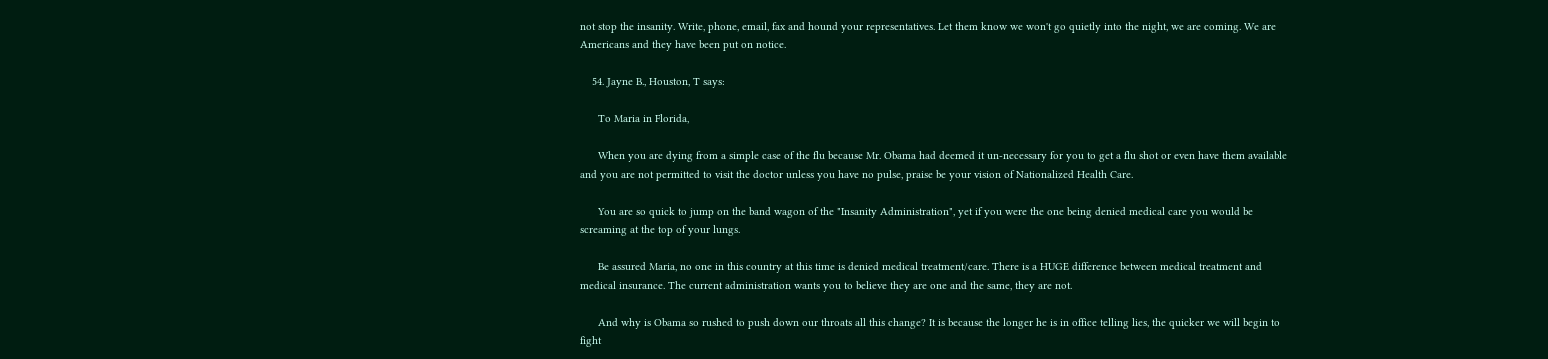not stop the insanity. Write, phone, email, fax and hound your representatives. Let them know we won't go quietly into the night, we are coming. We are Americans and they have been put on notice.

    54. Jayne B., Houston, T says:

      To Maria in Florida,

      When you are dying from a simple case of the flu because Mr. Obama had deemed it un-necessary for you to get a flu shot or even have them available and you are not permitted to visit the doctor unless you have no pulse, praise be your vision of Nationalized Health Care.

      You are so quick to jump on the band wagon of the "Insanity Administration", yet if you were the one being denied medical care you would be screaming at the top of your lungs.

      Be assured Maria, no one in this country at this time is denied medical treatment/care. There is a HUGE difference between medical treatment and medical insurance. The current administration wants you to believe they are one and the same, they are not.

      And why is Obama so rushed to push down our throats all this change? It is because the longer he is in office telling lies, the quicker we will begin to fight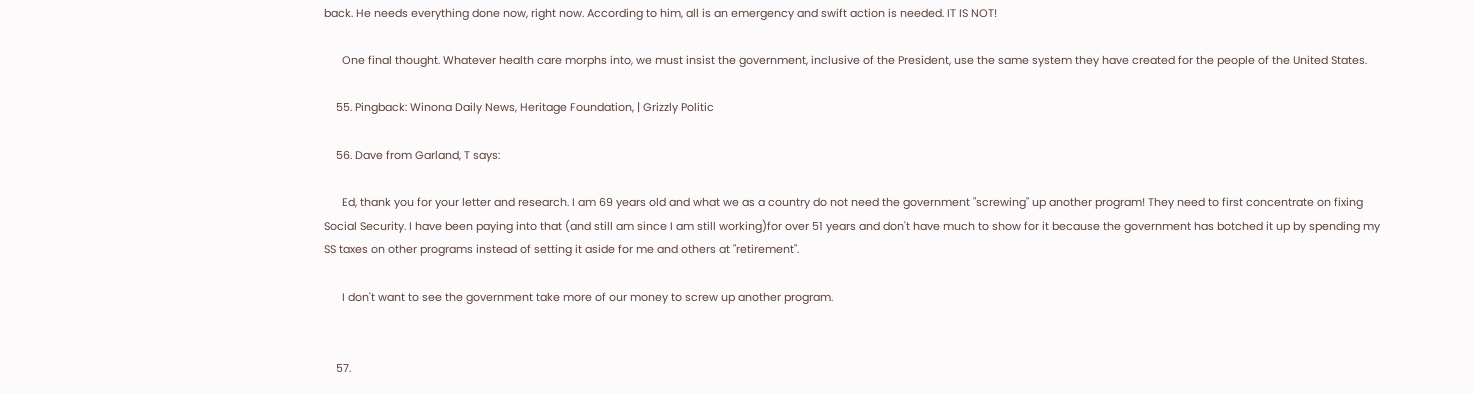back. He needs everything done now, right now. According to him, all is an emergency and swift action is needed. IT IS NOT!

      One final thought. Whatever health care morphs into, we must insist the government, inclusive of the President, use the same system they have created for the people of the United States.

    55. Pingback: Winona Daily News, Heritage Foundation, | Grizzly Politic

    56. Dave from Garland, T says:

      Ed, thank you for your letter and research. I am 69 years old and what we as a country do not need the government "screwing" up another program! They need to first concentrate on fixing Social Security. I have been paying into that (and still am since I am still working)for over 51 years and don't have much to show for it because the government has botched it up by spending my SS taxes on other programs instead of setting it aside for me and others at "retirement".

      I don't want to see the government take more of our money to screw up another program.


    57.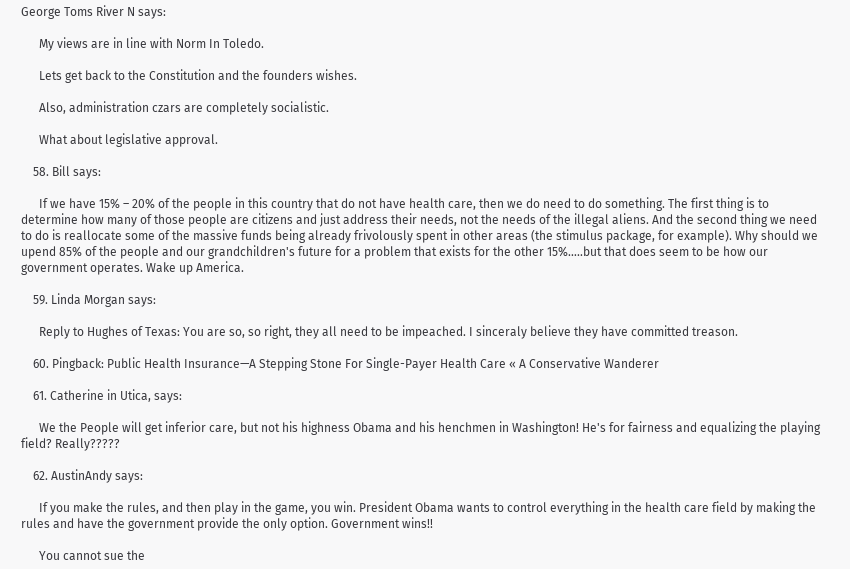George Toms River N says:

      My views are in line with Norm In Toledo.

      Lets get back to the Constitution and the founders wishes.

      Also, administration czars are completely socialistic.

      What about legislative approval.

    58. Bill says:

      If we have 15% – 20% of the people in this country that do not have health care, then we do need to do something. The first thing is to determine how many of those people are citizens and just address their needs, not the needs of the illegal aliens. And the second thing we need to do is reallocate some of the massive funds being already frivolously spent in other areas (the stimulus package, for example). Why should we upend 85% of the people and our grandchildren's future for a problem that exists for the other 15%…..but that does seem to be how our government operates. Wake up America.

    59. Linda Morgan says:

      Reply to Hughes of Texas: You are so, so right, they all need to be impeached. I sinceraly believe they have committed treason.

    60. Pingback: Public Health Insurance—A Stepping Stone For Single-Payer Health Care « A Conservative Wanderer

    61. Catherine in Utica, says:

      We the People will get inferior care, but not his highness Obama and his henchmen in Washington! He's for fairness and equalizing the playing field? Really?????

    62. AustinAndy says:

      If you make the rules, and then play in the game, you win. President Obama wants to control everything in the health care field by making the rules and have the government provide the only option. Government wins!!

      You cannot sue the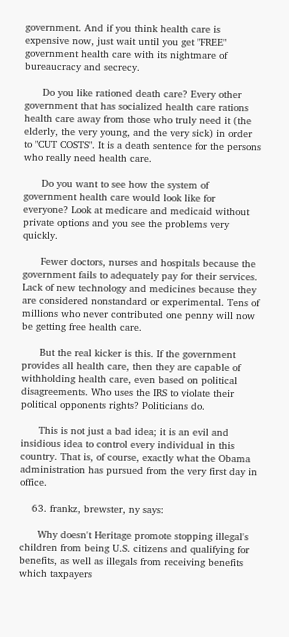government. And if you think health care is expensive now, just wait until you get "FREE" government health care with its nightmare of bureaucracy and secrecy.

      Do you like rationed death care? Every other government that has socialized health care rations health care away from those who truly need it (the elderly, the very young, and the very sick) in order to "CUT COSTS". It is a death sentence for the persons who really need health care.

      Do you want to see how the system of government health care would look like for everyone? Look at medicare and medicaid without private options and you see the problems very quickly.

      Fewer doctors, nurses and hospitals because the government fails to adequately pay for their services. Lack of new technology and medicines because they are considered nonstandard or experimental. Tens of millions who never contributed one penny will now be getting free health care.

      But the real kicker is this. If the government provides all health care, then they are capable of withholding health care, even based on political disagreements. Who uses the IRS to violate their political opponents rights? Politicians do.

      This is not just a bad idea; it is an evil and insidious idea to control every individual in this country. That is, of course, exactly what the Obama administration has pursued from the very first day in office.

    63. frankz, brewster, ny says:

      Why doesn't Heritage promote stopping illegal's children from being U.S. citizens and qualifying for benefits, as well as illegals from receiving benefits which taxpayers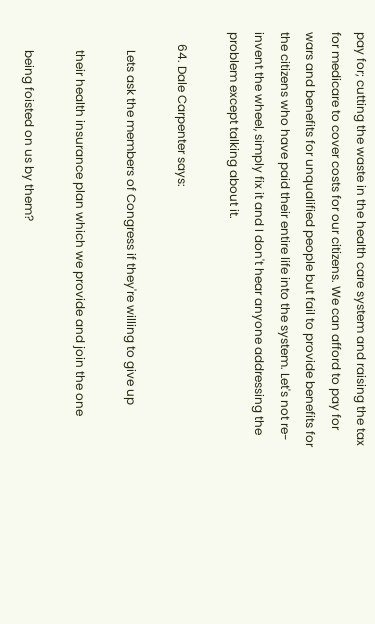pay for; cutting the waste in the health care system and raising the tax for medicare to cover costs for our citizens. We can afford to pay for wars and benefits for unqualified people but fail to provide benefits for the citizens who have paid their entire life into the system. Let's not re-invent the wheel, simply fix it and I don't hear anyone addressing the problem except talking about it.

    64. Dale Carpenter says:

      Lets ask the members of Congress if they're willing to give up

      their health insurance plan which we provide and join the one

      being foisted on us by them?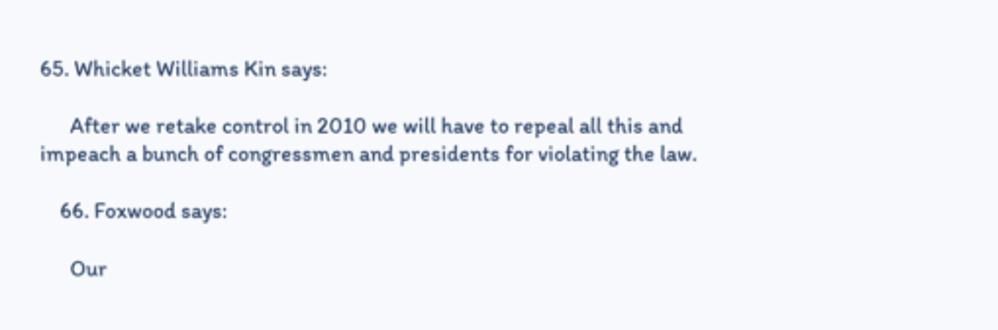65. Whicket Williams Kin says:

      After we retake control in 2010 we will have to repeal all this and impeach a bunch of congressmen and presidents for violating the law.

    66. Foxwood says:

      Our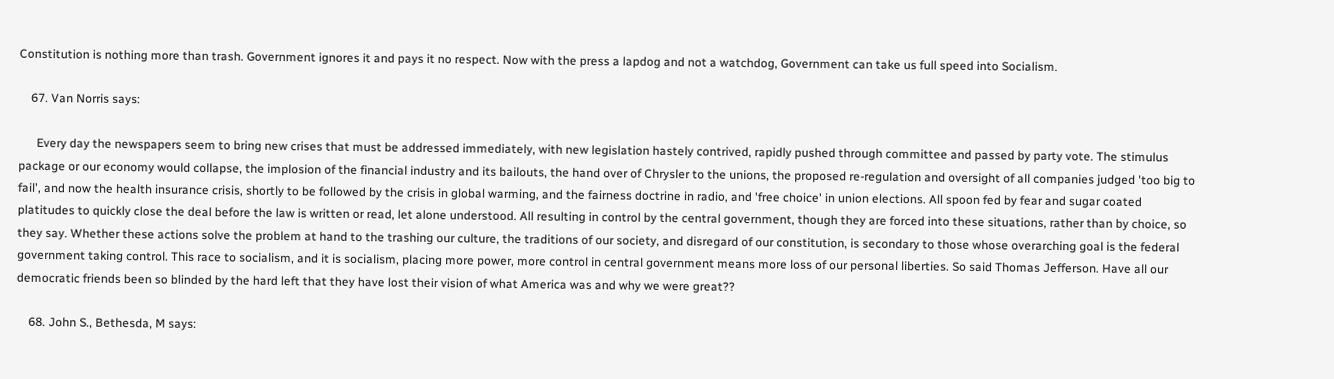Constitution is nothing more than trash. Government ignores it and pays it no respect. Now with the press a lapdog and not a watchdog, Government can take us full speed into Socialism.

    67. Van Norris says:

      Every day the newspapers seem to bring new crises that must be addressed immediately, with new legislation hastely contrived, rapidly pushed through committee and passed by party vote. The stimulus package or our economy would collapse, the implosion of the financial industry and its bailouts, the hand over of Chrysler to the unions, the proposed re-regulation and oversight of all companies judged 'too big to fail', and now the health insurance crisis, shortly to be followed by the crisis in global warming, and the fairness doctrine in radio, and 'free choice' in union elections. All spoon fed by fear and sugar coated platitudes to quickly close the deal before the law is written or read, let alone understood. All resulting in control by the central government, though they are forced into these situations, rather than by choice, so they say. Whether these actions solve the problem at hand to the trashing our culture, the traditions of our society, and disregard of our constitution, is secondary to those whose overarching goal is the federal government taking control. This race to socialism, and it is socialism, placing more power, more control in central government means more loss of our personal liberties. So said Thomas Jefferson. Have all our democratic friends been so blinded by the hard left that they have lost their vision of what America was and why we were great??

    68. John S., Bethesda, M says: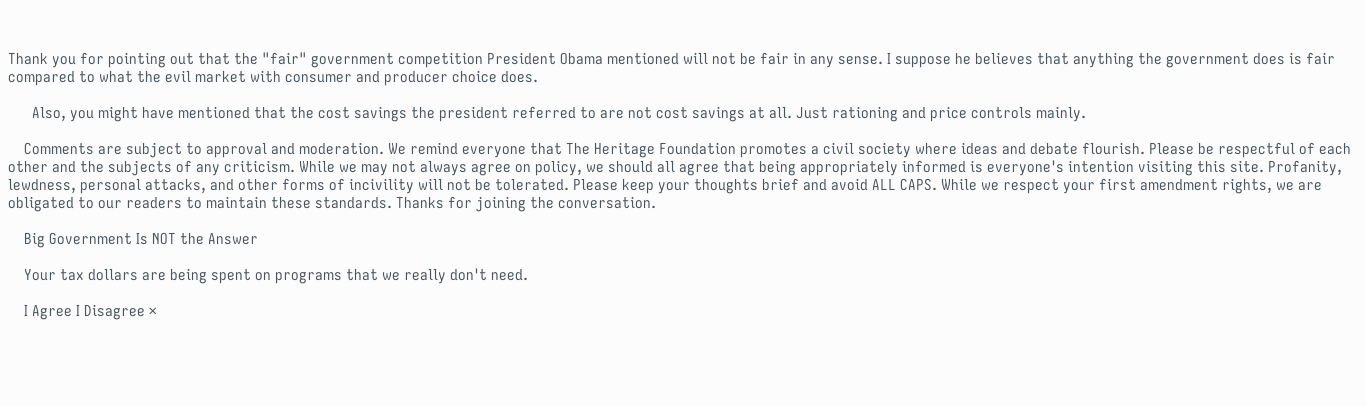Thank you for pointing out that the "fair" government competition President Obama mentioned will not be fair in any sense. I suppose he believes that anything the government does is fair compared to what the evil market with consumer and producer choice does.

      Also, you might have mentioned that the cost savings the president referred to are not cost savings at all. Just rationing and price controls mainly.

    Comments are subject to approval and moderation. We remind everyone that The Heritage Foundation promotes a civil society where ideas and debate flourish. Please be respectful of each other and the subjects of any criticism. While we may not always agree on policy, we should all agree that being appropriately informed is everyone's intention visiting this site. Profanity, lewdness, personal attacks, and other forms of incivility will not be tolerated. Please keep your thoughts brief and avoid ALL CAPS. While we respect your first amendment rights, we are obligated to our readers to maintain these standards. Thanks for joining the conversation.

    Big Government Is NOT the Answer

    Your tax dollars are being spent on programs that we really don't need.

    I Agree I Disagree ×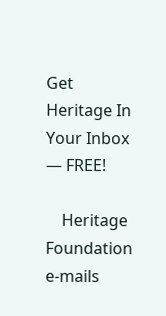Get Heritage In Your Inbox — FREE!

    Heritage Foundation e-mails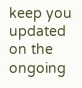keep you updated on the ongoing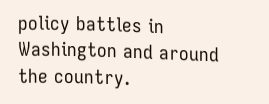policy battles in Washington and around the country.